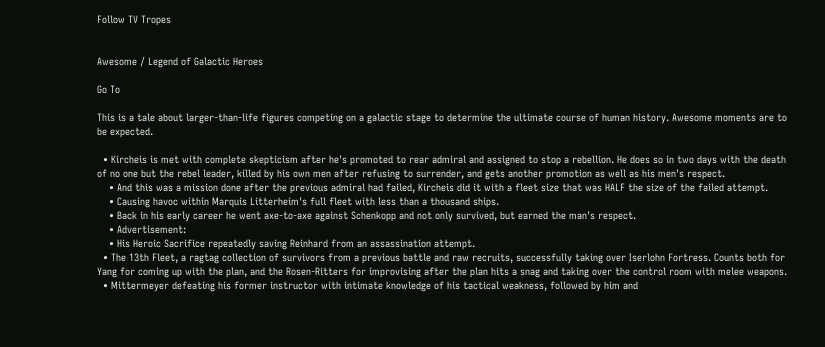Follow TV Tropes


Awesome / Legend of Galactic Heroes

Go To

This is a tale about larger-than-life figures competing on a galactic stage to determine the ultimate course of human history. Awesome moments are to be expected.

  • Kircheis is met with complete skepticism after he's promoted to rear admiral and assigned to stop a rebellion. He does so in two days with the death of no one but the rebel leader, killed by his own men after refusing to surrender, and gets another promotion as well as his men's respect.
    • And this was a mission done after the previous admiral had failed, Kircheis did it with a fleet size that was HALF the size of the failed attempt.
    • Causing havoc within Marquis Litterheim's full fleet with less than a thousand ships.
    • Back in his early career he went axe-to-axe against Schenkopp and not only survived, but earned the man's respect.
    • Advertisement:
    • His Heroic Sacrifice repeatedly saving Reinhard from an assassination attempt.
  • The 13th Fleet, a ragtag collection of survivors from a previous battle and raw recruits, successfully taking over Iserlohn Fortress. Counts both for Yang for coming up with the plan, and the Rosen-Ritters for improvising after the plan hits a snag and taking over the control room with melee weapons.
  • Mittermeyer defeating his former instructor with intimate knowledge of his tactical weakness, followed by him and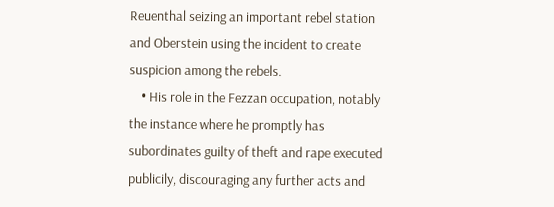Reuenthal seizing an important rebel station and Oberstein using the incident to create suspicion among the rebels.
    • His role in the Fezzan occupation, notably the instance where he promptly has subordinates guilty of theft and rape executed publicily, discouraging any further acts and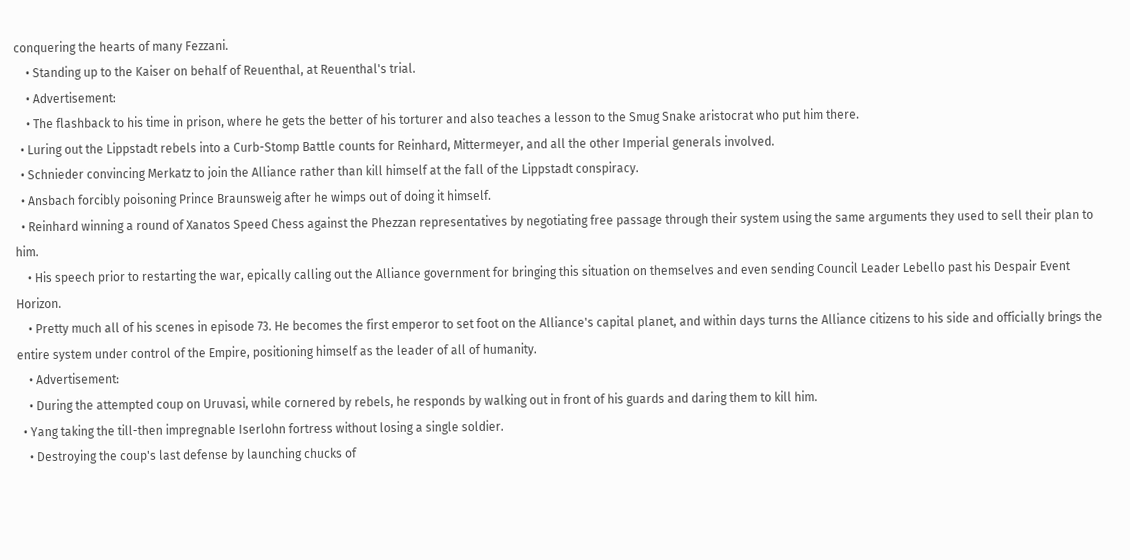conquering the hearts of many Fezzani.
    • Standing up to the Kaiser on behalf of Reuenthal, at Reuenthal's trial.
    • Advertisement:
    • The flashback to his time in prison, where he gets the better of his torturer and also teaches a lesson to the Smug Snake aristocrat who put him there.
  • Luring out the Lippstadt rebels into a Curb-Stomp Battle counts for Reinhard, Mittermeyer, and all the other Imperial generals involved.
  • Schnieder convincing Merkatz to join the Alliance rather than kill himself at the fall of the Lippstadt conspiracy.
  • Ansbach forcibly poisoning Prince Braunsweig after he wimps out of doing it himself.
  • Reinhard winning a round of Xanatos Speed Chess against the Phezzan representatives by negotiating free passage through their system using the same arguments they used to sell their plan to him.
    • His speech prior to restarting the war, epically calling out the Alliance government for bringing this situation on themselves and even sending Council Leader Lebello past his Despair Event Horizon.
    • Pretty much all of his scenes in episode 73. He becomes the first emperor to set foot on the Alliance's capital planet, and within days turns the Alliance citizens to his side and officially brings the entire system under control of the Empire, positioning himself as the leader of all of humanity.
    • Advertisement:
    • During the attempted coup on Uruvasi, while cornered by rebels, he responds by walking out in front of his guards and daring them to kill him.
  • Yang taking the till-then impregnable Iserlohn fortress without losing a single soldier.
    • Destroying the coup's last defense by launching chucks of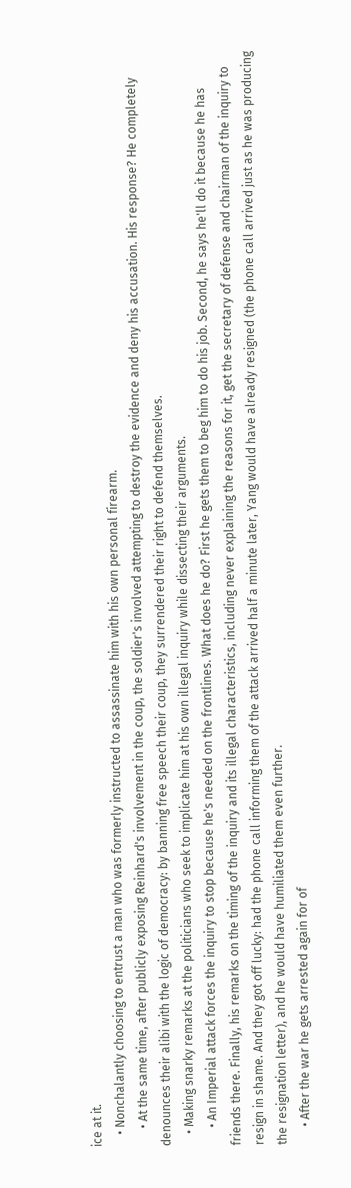ice at it.
    • Nonchalantly choosing to entrust a man who was formerly instructed to assassinate him with his own personal firearm.
      • At the same time, after publicly exposing Reinhard's involvement in the coup, the soldier's involved attempting to destroy the evidence and deny his accusation. His response? He completely denounces their alibi with the logic of democracy: by banning free speech their coup, they surrendered their right to defend themselves.
    • Making snarky remarks at the politicians who seek to implicate him at his own illegal inquiry while dissecting their arguments.
      • An Imperial attack forces the inquiry to stop because he's needed on the frontlines. What does he do? First he gets them to beg him to do his job. Second, he says he'll do it because he has friends there. Finally, his remarks on the timing of the inquiry and its illegal characteristics, including never explaining the reasons for it, get the secretary of defense and chairman of the inquiry to resign in shame. And they got off lucky: had the phone call informing them of the attack arrived half a minute later, Yang would have already resigned (the phone call arrived just as he was producing the resignation letter), and he would have humiliated them even further.
      • After the war he gets arrested again for of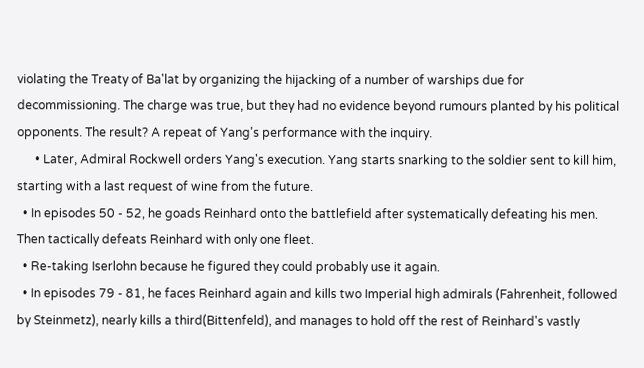violating the Treaty of Ba'lat by organizing the hijacking of a number of warships due for decommissioning. The charge was true, but they had no evidence beyond rumours planted by his political opponents. The result? A repeat of Yang's performance with the inquiry.
      • Later, Admiral Rockwell orders Yang's execution. Yang starts snarking to the soldier sent to kill him, starting with a last request of wine from the future.
  • In episodes 50 - 52, he goads Reinhard onto the battlefield after systematically defeating his men. Then tactically defeats Reinhard with only one fleet.
  • Re-taking Iserlohn because he figured they could probably use it again.
  • In episodes 79 - 81, he faces Reinhard again and kills two Imperial high admirals (Fahrenheit, followed by Steinmetz), nearly kills a third(Bittenfeld), and manages to hold off the rest of Reinhard's vastly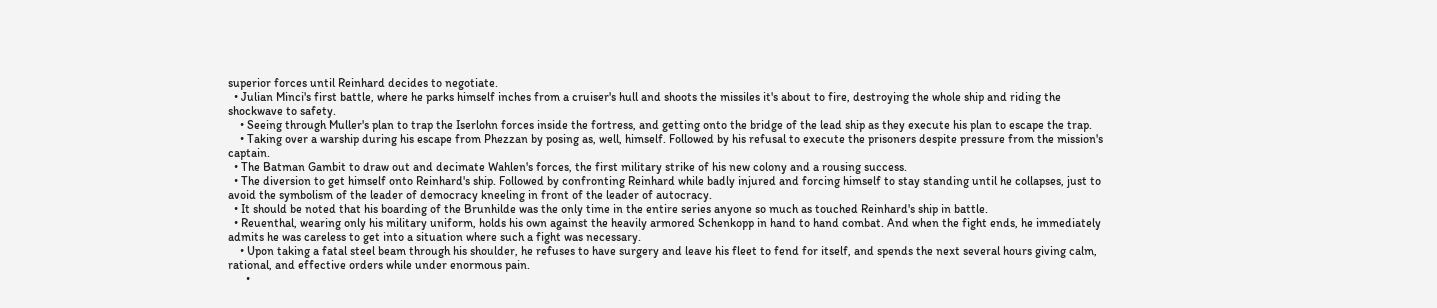superior forces until Reinhard decides to negotiate.
  • Julian Minci's first battle, where he parks himself inches from a cruiser's hull and shoots the missiles it's about to fire, destroying the whole ship and riding the shockwave to safety.
    • Seeing through Muller's plan to trap the Iserlohn forces inside the fortress, and getting onto the bridge of the lead ship as they execute his plan to escape the trap.
    • Taking over a warship during his escape from Phezzan by posing as, well, himself. Followed by his refusal to execute the prisoners despite pressure from the mission's captain.
  • The Batman Gambit to draw out and decimate Wahlen's forces, the first military strike of his new colony and a rousing success.
  • The diversion to get himself onto Reinhard's ship. Followed by confronting Reinhard while badly injured and forcing himself to stay standing until he collapses, just to avoid the symbolism of the leader of democracy kneeling in front of the leader of autocracy.
  • It should be noted that his boarding of the Brunhilde was the only time in the entire series anyone so much as touched Reinhard's ship in battle.
  • Reuenthal, wearing only his military uniform, holds his own against the heavily armored Schenkopp in hand to hand combat. And when the fight ends, he immediately admits he was careless to get into a situation where such a fight was necessary.
    • Upon taking a fatal steel beam through his shoulder, he refuses to have surgery and leave his fleet to fend for itself, and spends the next several hours giving calm, rational, and effective orders while under enormous pain.
      •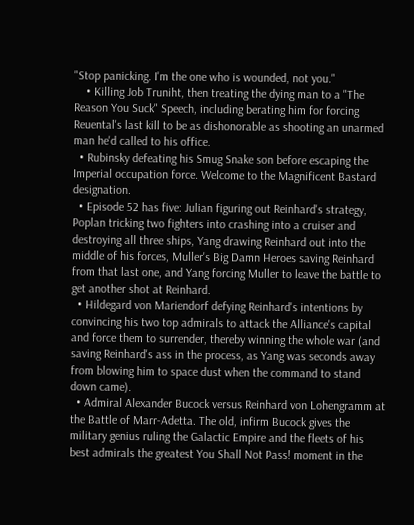"Stop panicking. I'm the one who is wounded, not you."
    • Killing Job Truniht, then treating the dying man to a "The Reason You Suck" Speech, including berating him for forcing Reuental's last kill to be as dishonorable as shooting an unarmed man he'd called to his office.
  • Rubinsky defeating his Smug Snake son before escaping the Imperial occupation force. Welcome to the Magnificent Bastard designation.
  • Episode 52 has five: Julian figuring out Reinhard's strategy, Poplan tricking two fighters into crashing into a cruiser and destroying all three ships, Yang drawing Reinhard out into the middle of his forces, Muller's Big Damn Heroes saving Reinhard from that last one, and Yang forcing Muller to leave the battle to get another shot at Reinhard.
  • Hildegard von Mariendorf defying Reinhard's intentions by convincing his two top admirals to attack the Alliance's capital and force them to surrender, thereby winning the whole war (and saving Reinhard's ass in the process, as Yang was seconds away from blowing him to space dust when the command to stand down came).
  • Admiral Alexander Bucock versus Reinhard von Lohengramm at the Battle of Marr-Adetta. The old, infirm Bucock gives the military genius ruling the Galactic Empire and the fleets of his best admirals the greatest You Shall Not Pass! moment in the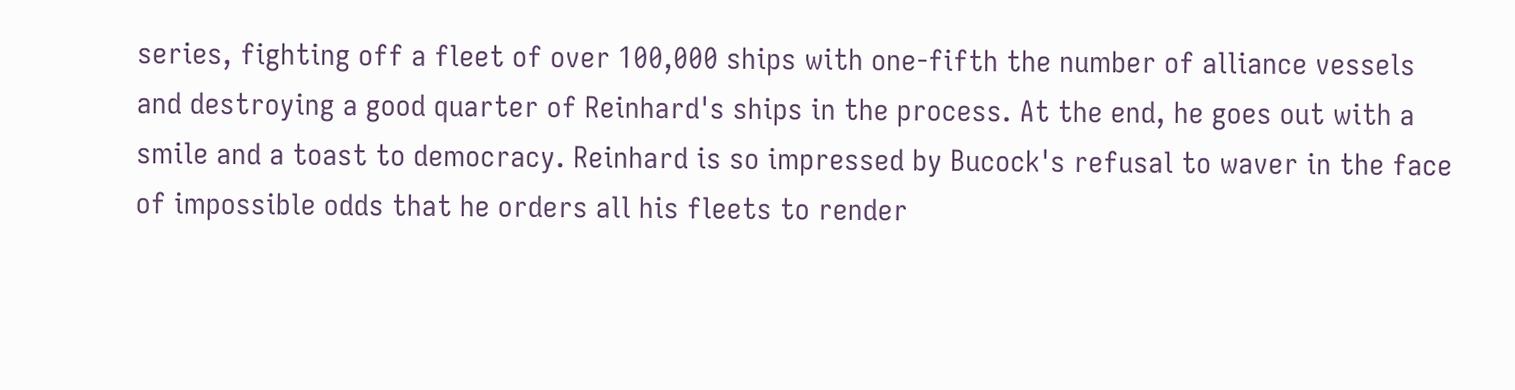series, fighting off a fleet of over 100,000 ships with one-fifth the number of alliance vessels and destroying a good quarter of Reinhard's ships in the process. At the end, he goes out with a smile and a toast to democracy. Reinhard is so impressed by Bucock's refusal to waver in the face of impossible odds that he orders all his fleets to render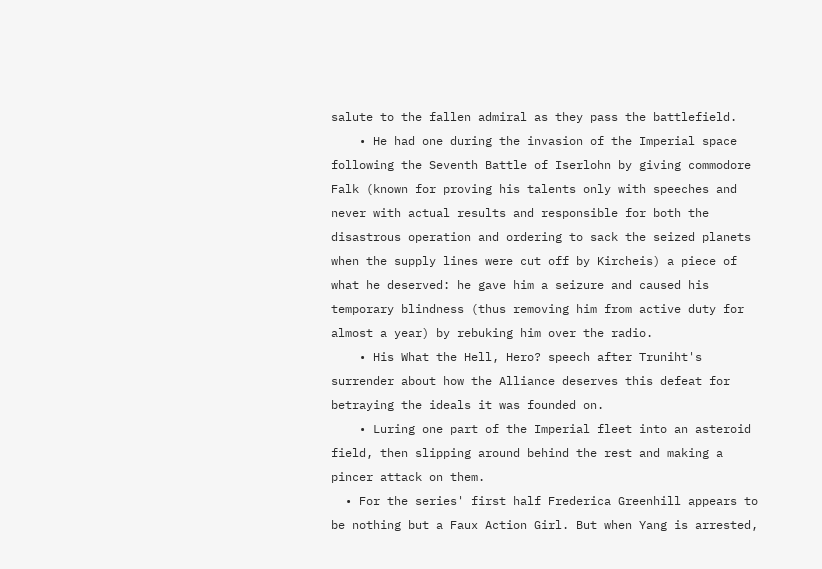salute to the fallen admiral as they pass the battlefield.
    • He had one during the invasion of the Imperial space following the Seventh Battle of Iserlohn by giving commodore Falk (known for proving his talents only with speeches and never with actual results and responsible for both the disastrous operation and ordering to sack the seized planets when the supply lines were cut off by Kircheis) a piece of what he deserved: he gave him a seizure and caused his temporary blindness (thus removing him from active duty for almost a year) by rebuking him over the radio.
    • His What the Hell, Hero? speech after Truniht's surrender about how the Alliance deserves this defeat for betraying the ideals it was founded on.
    • Luring one part of the Imperial fleet into an asteroid field, then slipping around behind the rest and making a pincer attack on them.
  • For the series' first half Frederica Greenhill appears to be nothing but a Faux Action Girl. But when Yang is arrested,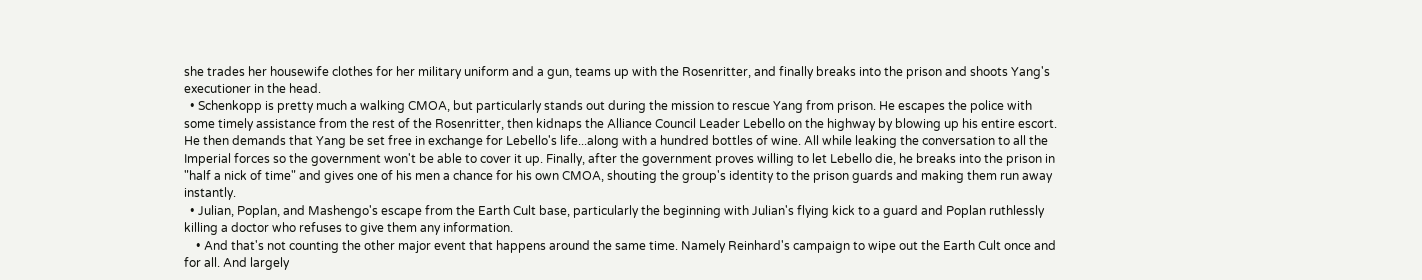she trades her housewife clothes for her military uniform and a gun, teams up with the Rosenritter, and finally breaks into the prison and shoots Yang's executioner in the head.
  • Schenkopp is pretty much a walking CMOA, but particularly stands out during the mission to rescue Yang from prison. He escapes the police with some timely assistance from the rest of the Rosenritter, then kidnaps the Alliance Council Leader Lebello on the highway by blowing up his entire escort. He then demands that Yang be set free in exchange for Lebello's life...along with a hundred bottles of wine. All while leaking the conversation to all the Imperial forces so the government won't be able to cover it up. Finally, after the government proves willing to let Lebello die, he breaks into the prison in "half a nick of time" and gives one of his men a chance for his own CMOA, shouting the group's identity to the prison guards and making them run away instantly.
  • Julian, Poplan, and Mashengo's escape from the Earth Cult base, particularly the beginning with Julian's flying kick to a guard and Poplan ruthlessly killing a doctor who refuses to give them any information.
    • And that's not counting the other major event that happens around the same time. Namely Reinhard's campaign to wipe out the Earth Cult once and for all. And largely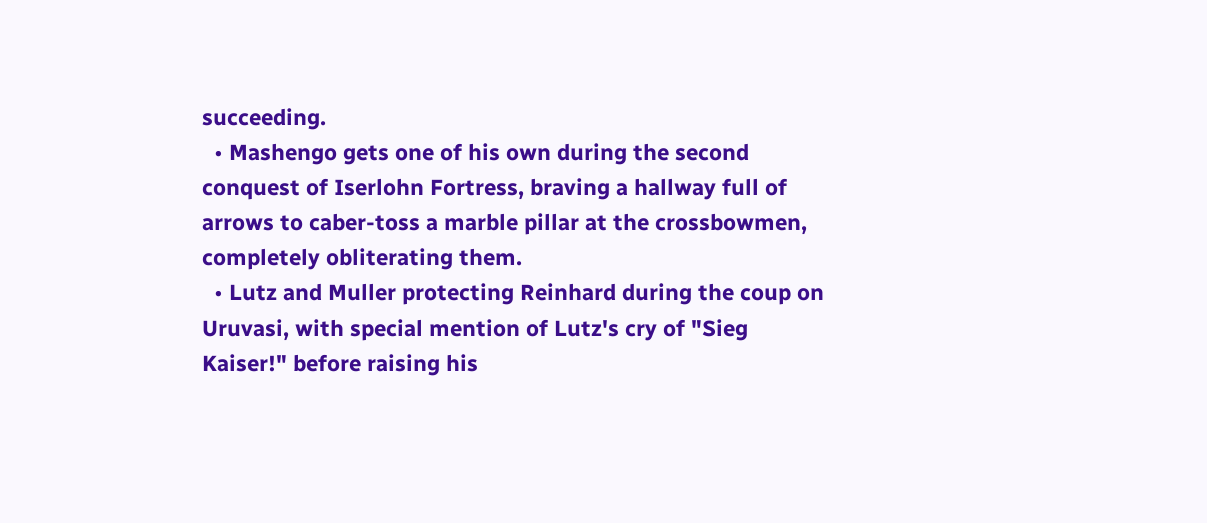succeeding.
  • Mashengo gets one of his own during the second conquest of Iserlohn Fortress, braving a hallway full of arrows to caber-toss a marble pillar at the crossbowmen, completely obliterating them.
  • Lutz and Muller protecting Reinhard during the coup on Uruvasi, with special mention of Lutz's cry of "Sieg Kaiser!" before raising his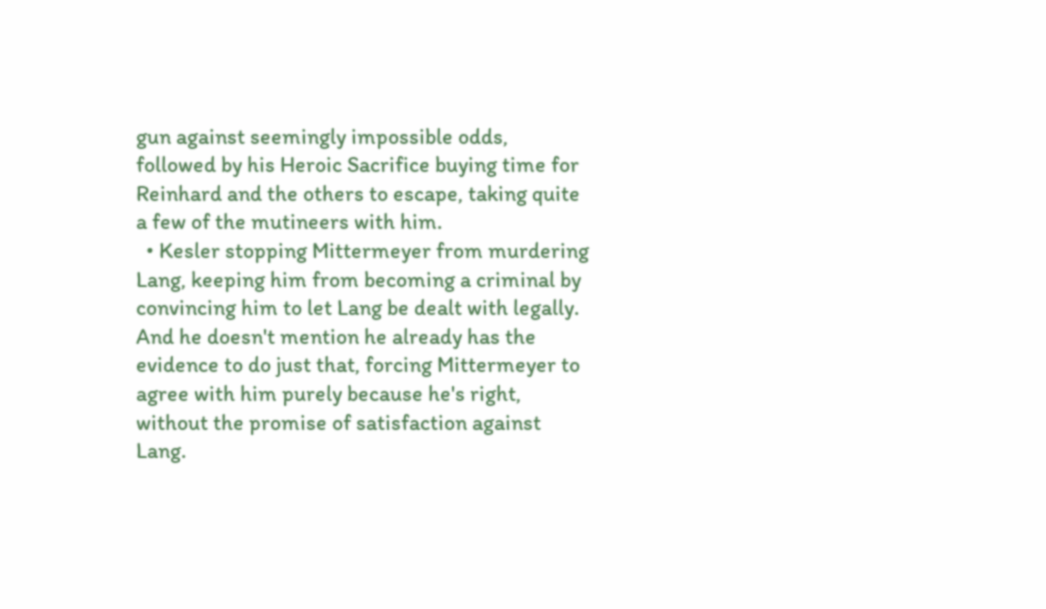gun against seemingly impossible odds, followed by his Heroic Sacrifice buying time for Reinhard and the others to escape, taking quite a few of the mutineers with him.
  • Kesler stopping Mittermeyer from murdering Lang, keeping him from becoming a criminal by convincing him to let Lang be dealt with legally. And he doesn't mention he already has the evidence to do just that, forcing Mittermeyer to agree with him purely because he's right, without the promise of satisfaction against Lang.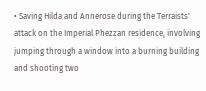• Saving Hilda and Annerose during the Terraists' attack on the Imperial Phezzan residence, involving jumping through a window into a burning building and shooting two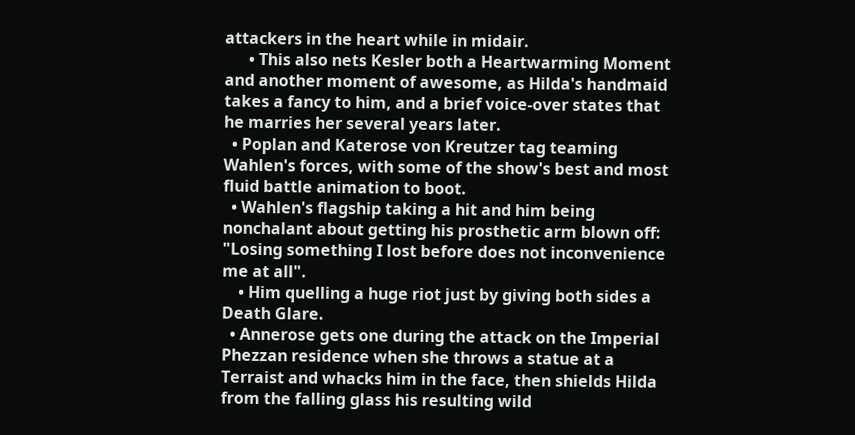attackers in the heart while in midair.
      • This also nets Kesler both a Heartwarming Moment and another moment of awesome, as Hilda's handmaid takes a fancy to him, and a brief voice-over states that he marries her several years later.
  • Poplan and Katerose von Kreutzer tag teaming Wahlen's forces, with some of the show's best and most fluid battle animation to boot.
  • Wahlen's flagship taking a hit and him being nonchalant about getting his prosthetic arm blown off: "Losing something I lost before does not inconvenience me at all".
    • Him quelling a huge riot just by giving both sides a Death Glare.
  • Annerose gets one during the attack on the Imperial Phezzan residence when she throws a statue at a Terraist and whacks him in the face, then shields Hilda from the falling glass his resulting wild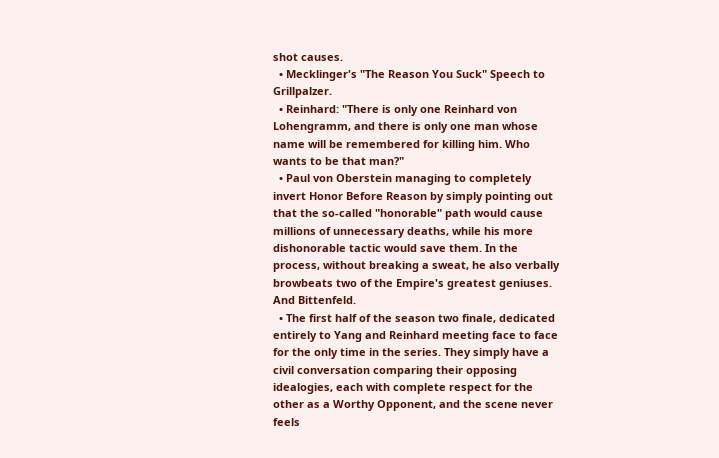shot causes.
  • Mecklinger's "The Reason You Suck" Speech to Grillpalzer.
  • Reinhard: "There is only one Reinhard von Lohengramm, and there is only one man whose name will be remembered for killing him. Who wants to be that man?"
  • Paul von Oberstein managing to completely invert Honor Before Reason by simply pointing out that the so-called "honorable" path would cause millions of unnecessary deaths, while his more dishonorable tactic would save them. In the process, without breaking a sweat, he also verbally browbeats two of the Empire's greatest geniuses. And Bittenfeld.
  • The first half of the season two finale, dedicated entirely to Yang and Reinhard meeting face to face for the only time in the series. They simply have a civil conversation comparing their opposing idealogies, each with complete respect for the other as a Worthy Opponent, and the scene never feels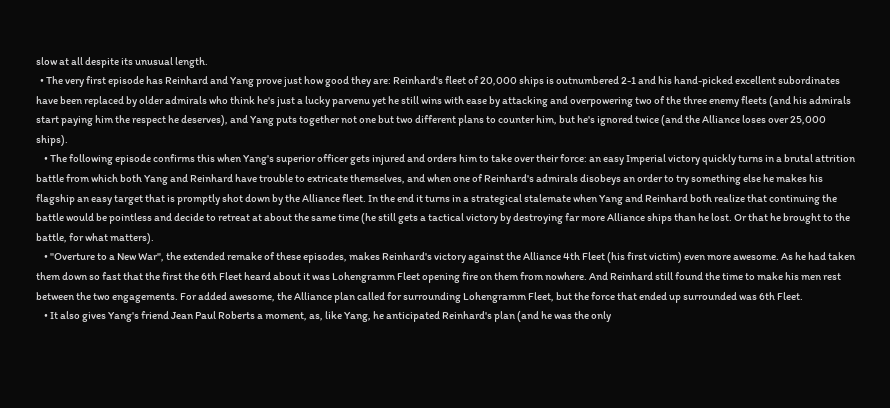slow at all despite its unusual length.
  • The very first episode has Reinhard and Yang prove just how good they are: Reinhard's fleet of 20,000 ships is outnumbered 2-1 and his hand-picked excellent subordinates have been replaced by older admirals who think he's just a lucky parvenu yet he still wins with ease by attacking and overpowering two of the three enemy fleets (and his admirals start paying him the respect he deserves), and Yang puts together not one but two different plans to counter him, but he's ignored twice (and the Alliance loses over 25,000 ships).
    • The following episode confirms this when Yang's superior officer gets injured and orders him to take over their force: an easy Imperial victory quickly turns in a brutal attrition battle from which both Yang and Reinhard have trouble to extricate themselves, and when one of Reinhard's admirals disobeys an order to try something else he makes his flagship an easy target that is promptly shot down by the Alliance fleet. In the end it turns in a strategical stalemate when Yang and Reinhard both realize that continuing the battle would be pointless and decide to retreat at about the same time (he still gets a tactical victory by destroying far more Alliance ships than he lost. Or that he brought to the battle, for what matters).
    • "Overture to a New War", the extended remake of these episodes, makes Reinhard's victory against the Alliance 4th Fleet (his first victim) even more awesome. As he had taken them down so fast that the first the 6th Fleet heard about it was Lohengramm Fleet opening fire on them from nowhere. And Reinhard still found the time to make his men rest between the two engagements. For added awesome, the Alliance plan called for surrounding Lohengramm Fleet, but the force that ended up surrounded was 6th Fleet.
    • It also gives Yang's friend Jean Paul Roberts a moment, as, like Yang, he anticipated Reinhard's plan (and he was the only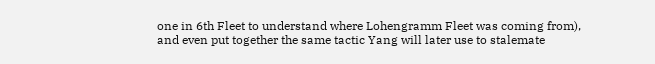one in 6th Fleet to understand where Lohengramm Fleet was coming from), and even put together the same tactic Yang will later use to stalemate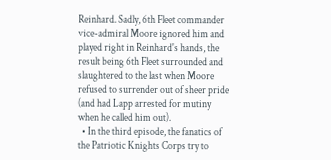Reinhard. Sadly, 6th Fleet commander vice-admiral Moore ignored him and played right in Reinhard's hands, the result being 6th Fleet surrounded and slaughtered to the last when Moore refused to surrender out of sheer pride (and had Lapp arrested for mutiny when he called him out).
  • In the third episode, the fanatics of the Patriotic Knights Corps try to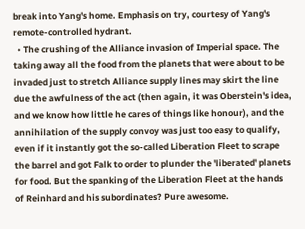break into Yang's home. Emphasis on try, courtesy of Yang's remote-controlled hydrant.
  • The crushing of the Alliance invasion of Imperial space. The taking away all the food from the planets that were about to be invaded just to stretch Alliance supply lines may skirt the line due the awfulness of the act (then again, it was Oberstein's idea, and we know how little he cares of things like honour), and the annihilation of the supply convoy was just too easy to qualify, even if it instantly got the so-called Liberation Fleet to scrape the barrel and got Falk to order to plunder the 'liberated' planets for food. But the spanking of the Liberation Fleet at the hands of Reinhard and his subordinates? Pure awesome.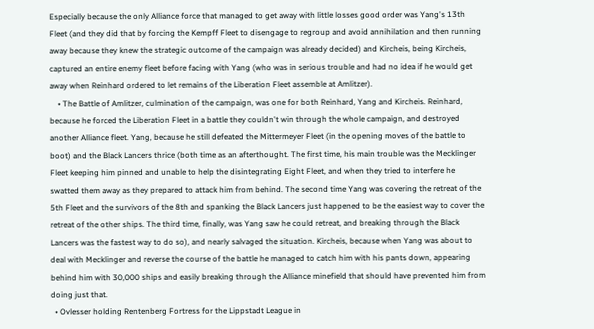Especially because the only Alliance force that managed to get away with little losses good order was Yang's 13th Fleet (and they did that by forcing the Kempff Fleet to disengage to regroup and avoid annihilation and then running away because they knew the strategic outcome of the campaign was already decided) and Kircheis, being Kircheis, captured an entire enemy fleet before facing with Yang (who was in serious trouble and had no idea if he would get away when Reinhard ordered to let remains of the Liberation Fleet assemble at Amlitzer).
    • The Battle of Amlitzer, culmination of the campaign, was one for both Reinhard, Yang and Kircheis. Reinhard, because he forced the Liberation Fleet in a battle they couldn't win through the whole campaign, and destroyed another Alliance fleet. Yang, because he still defeated the Mittermeyer Fleet (in the opening moves of the battle to boot) and the Black Lancers thrice (both time as an afterthought. The first time, his main trouble was the Mecklinger Fleet keeping him pinned and unable to help the disintegrating Eight Fleet, and when they tried to interfere he swatted them away as they prepared to attack him from behind. The second time Yang was covering the retreat of the 5th Fleet and the survivors of the 8th and spanking the Black Lancers just happened to be the easiest way to cover the retreat of the other ships. The third time, finally, was Yang saw he could retreat, and breaking through the Black Lancers was the fastest way to do so), and nearly salvaged the situation. Kircheis, because when Yang was about to deal with Mecklinger and reverse the course of the battle he managed to catch him with his pants down, appearing behind him with 30,000 ships and easily breaking through the Alliance minefield that should have prevented him from doing just that.
  • Ovlesser holding Rentenberg Fortress for the Lippstadt League in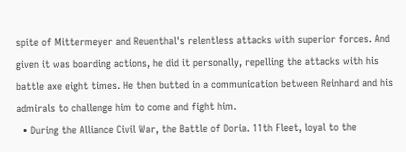spite of Mittermeyer and Reuenthal's relentless attacks with superior forces. And given it was boarding actions, he did it personally, repelling the attacks with his battle axe eight times. He then butted in a communication between Reinhard and his admirals to challenge him to come and fight him.
  • During the Alliance Civil War, the Battle of Doria. 11th Fleet, loyal to the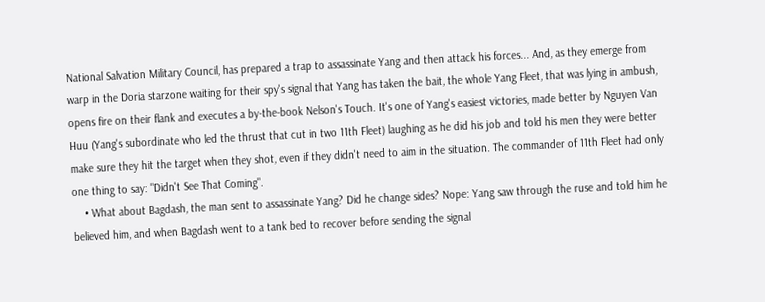National Salvation Military Council, has prepared a trap to assassinate Yang and then attack his forces... And, as they emerge from warp in the Doria starzone waiting for their spy's signal that Yang has taken the bait, the whole Yang Fleet, that was lying in ambush, opens fire on their flank and executes a by-the-book Nelson's Touch. It's one of Yang's easiest victories, made better by Nguyen Van Huu (Yang's subordinate who led the thrust that cut in two 11th Fleet) laughing as he did his job and told his men they were better make sure they hit the target when they shot, even if they didn't need to aim in the situation. The commander of 11th Fleet had only one thing to say: "Didn't See That Coming".
    • What about Bagdash, the man sent to assassinate Yang? Did he change sides? Nope: Yang saw through the ruse and told him he believed him, and when Bagdash went to a tank bed to recover before sending the signal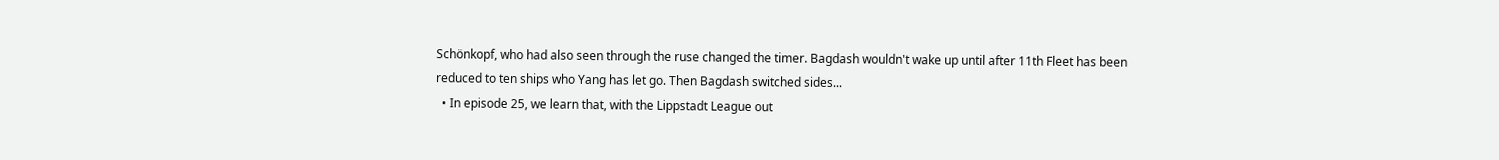Schönkopf, who had also seen through the ruse changed the timer. Bagdash wouldn't wake up until after 11th Fleet has been reduced to ten ships who Yang has let go. Then Bagdash switched sides...
  • In episode 25, we learn that, with the Lippstadt League out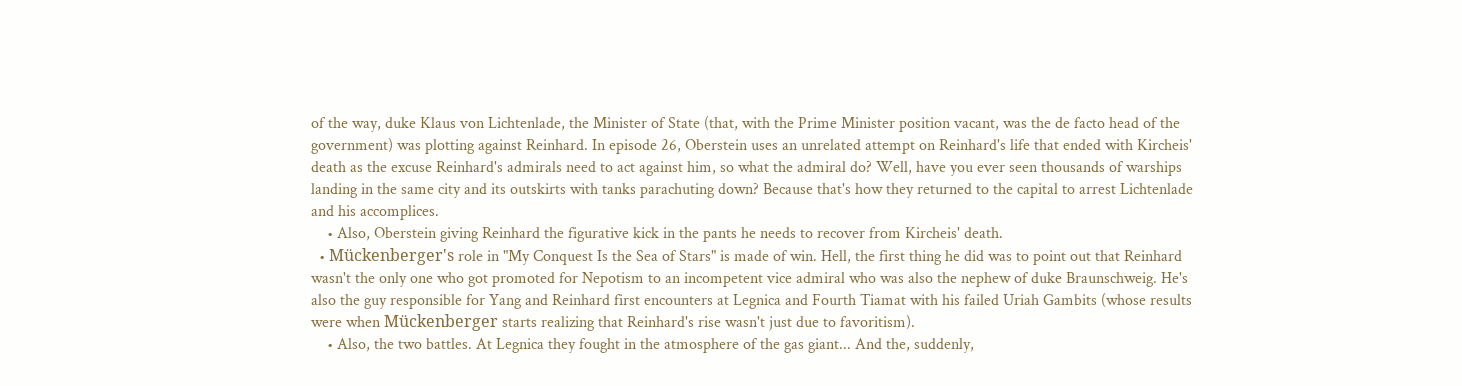of the way, duke Klaus von Lichtenlade, the Minister of State (that, with the Prime Minister position vacant, was the de facto head of the government) was plotting against Reinhard. In episode 26, Oberstein uses an unrelated attempt on Reinhard's life that ended with Kircheis' death as the excuse Reinhard's admirals need to act against him, so what the admiral do? Well, have you ever seen thousands of warships landing in the same city and its outskirts with tanks parachuting down? Because that's how they returned to the capital to arrest Lichtenlade and his accomplices.
    • Also, Oberstein giving Reinhard the figurative kick in the pants he needs to recover from Kircheis' death.
  • Mückenberger's role in "My Conquest Is the Sea of Stars" is made of win. Hell, the first thing he did was to point out that Reinhard wasn't the only one who got promoted for Nepotism to an incompetent vice admiral who was also the nephew of duke Braunschweig. He's also the guy responsible for Yang and Reinhard first encounters at Legnica and Fourth Tiamat with his failed Uriah Gambits (whose results were when Mückenberger starts realizing that Reinhard's rise wasn't just due to favoritism).
    • Also, the two battles. At Legnica they fought in the atmosphere of the gas giant... And the, suddenly,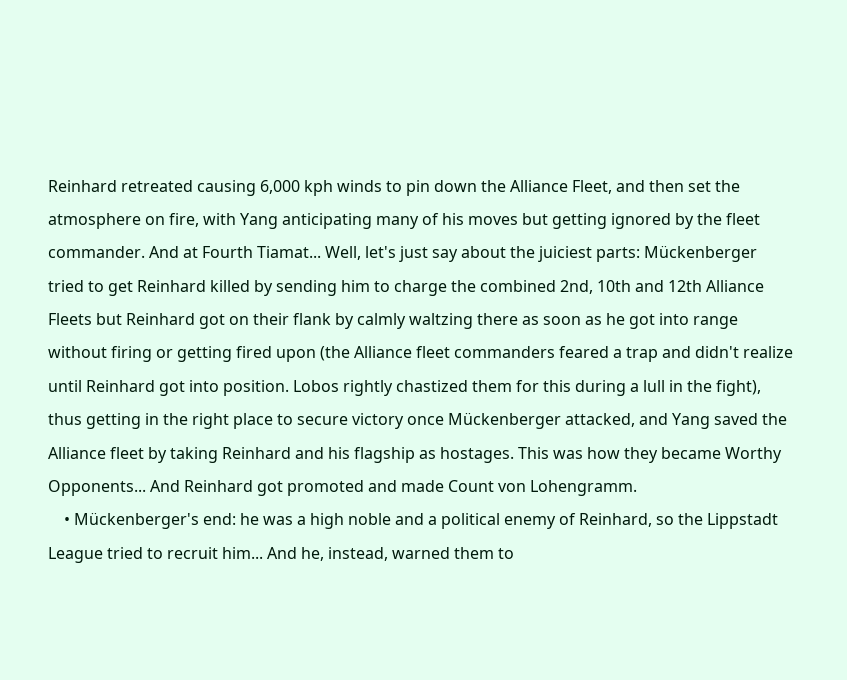Reinhard retreated causing 6,000 kph winds to pin down the Alliance Fleet, and then set the atmosphere on fire, with Yang anticipating many of his moves but getting ignored by the fleet commander. And at Fourth Tiamat... Well, let's just say about the juiciest parts: Mückenberger tried to get Reinhard killed by sending him to charge the combined 2nd, 10th and 12th Alliance Fleets but Reinhard got on their flank by calmly waltzing there as soon as he got into range without firing or getting fired upon (the Alliance fleet commanders feared a trap and didn't realize until Reinhard got into position. Lobos rightly chastized them for this during a lull in the fight), thus getting in the right place to secure victory once Mückenberger attacked, and Yang saved the Alliance fleet by taking Reinhard and his flagship as hostages. This was how they became Worthy Opponents... And Reinhard got promoted and made Count von Lohengramm.
    • Mückenberger's end: he was a high noble and a political enemy of Reinhard, so the Lippstadt League tried to recruit him... And he, instead, warned them to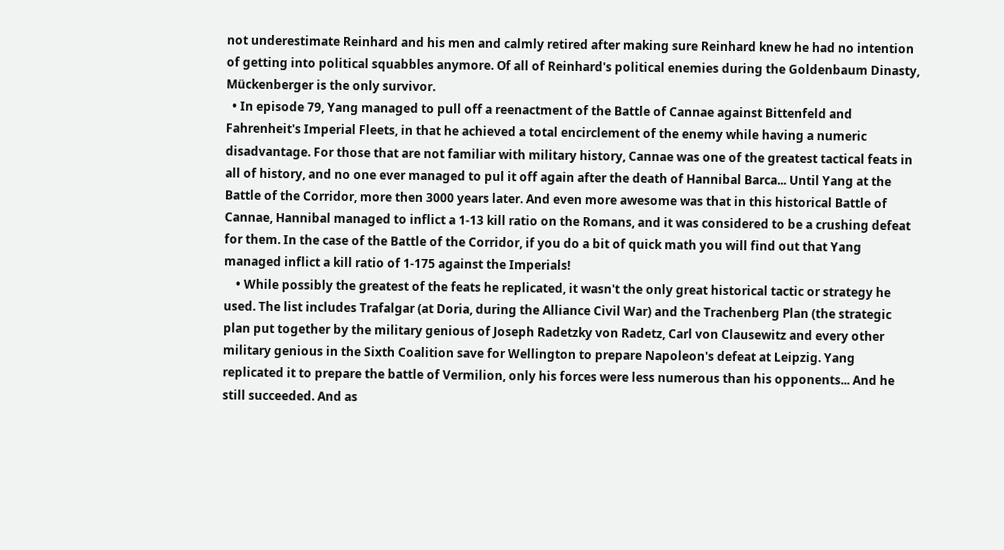not underestimate Reinhard and his men and calmly retired after making sure Reinhard knew he had no intention of getting into political squabbles anymore. Of all of Reinhard's political enemies during the Goldenbaum Dinasty, Mückenberger is the only survivor.
  • In episode 79, Yang managed to pull off a reenactment of the Battle of Cannae against Bittenfeld and Fahrenheit's Imperial Fleets, in that he achieved a total encirclement of the enemy while having a numeric disadvantage. For those that are not familiar with military history, Cannae was one of the greatest tactical feats in all of history, and no one ever managed to pul it off again after the death of Hannibal Barca... Until Yang at the Battle of the Corridor, more then 3000 years later. And even more awesome was that in this historical Battle of Cannae, Hannibal managed to inflict a 1-13 kill ratio on the Romans, and it was considered to be a crushing defeat for them. In the case of the Battle of the Corridor, if you do a bit of quick math you will find out that Yang managed inflict a kill ratio of 1-175 against the Imperials!
    • While possibly the greatest of the feats he replicated, it wasn't the only great historical tactic or strategy he used. The list includes Trafalgar (at Doria, during the Alliance Civil War) and the Trachenberg Plan (the strategic plan put together by the military genious of Joseph Radetzky von Radetz, Carl von Clausewitz and every other military genious in the Sixth Coalition save for Wellington to prepare Napoleon's defeat at Leipzig. Yang replicated it to prepare the battle of Vermilion, only his forces were less numerous than his opponents... And he still succeeded. And as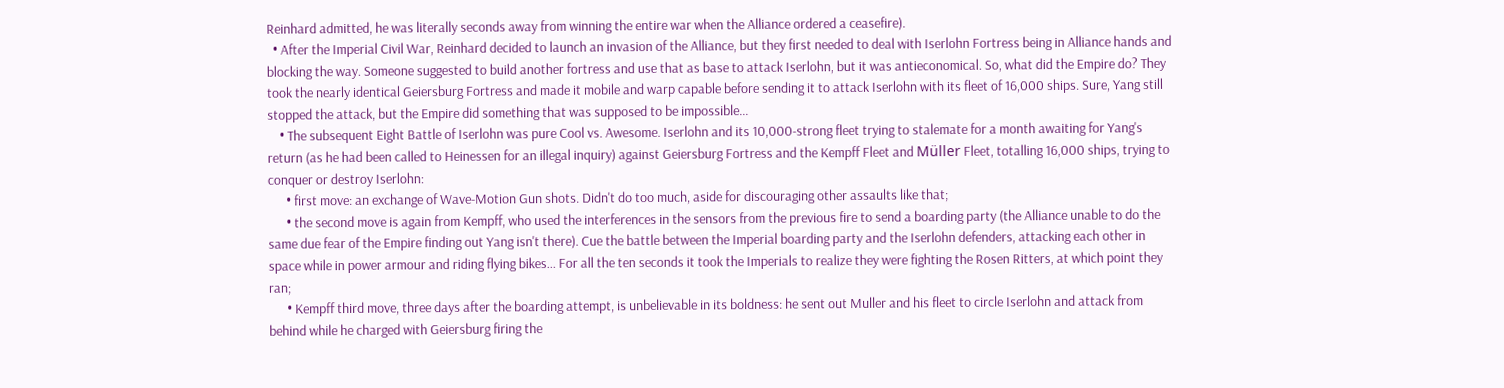Reinhard admitted, he was literally seconds away from winning the entire war when the Alliance ordered a ceasefire).
  • After the Imperial Civil War, Reinhard decided to launch an invasion of the Alliance, but they first needed to deal with Iserlohn Fortress being in Alliance hands and blocking the way. Someone suggested to build another fortress and use that as base to attack Iserlohn, but it was antieconomical. So, what did the Empire do? They took the nearly identical Geiersburg Fortress and made it mobile and warp capable before sending it to attack Iserlohn with its fleet of 16,000 ships. Sure, Yang still stopped the attack, but the Empire did something that was supposed to be impossible...
    • The subsequent Eight Battle of Iserlohn was pure Cool vs. Awesome. Iserlohn and its 10,000-strong fleet trying to stalemate for a month awaiting for Yang's return (as he had been called to Heinessen for an illegal inquiry) against Geiersburg Fortress and the Kempff Fleet and Müller Fleet, totalling 16,000 ships, trying to conquer or destroy Iserlohn:
      • first move: an exchange of Wave-Motion Gun shots. Didn't do too much, aside for discouraging other assaults like that;
      • the second move is again from Kempff, who used the interferences in the sensors from the previous fire to send a boarding party (the Alliance unable to do the same due fear of the Empire finding out Yang isn't there). Cue the battle between the Imperial boarding party and the Iserlohn defenders, attacking each other in space while in power armour and riding flying bikes... For all the ten seconds it took the Imperials to realize they were fighting the Rosen Ritters, at which point they ran;
      • Kempff third move, three days after the boarding attempt, is unbelievable in its boldness: he sent out Muller and his fleet to circle Iserlohn and attack from behind while he charged with Geiersburg firing the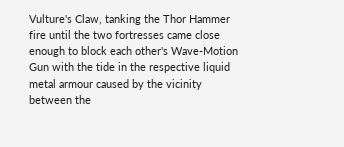Vulture's Claw, tanking the Thor Hammer fire until the two fortresses came close enough to block each other's Wave-Motion Gun with the tide in the respective liquid metal armour caused by the vicinity between the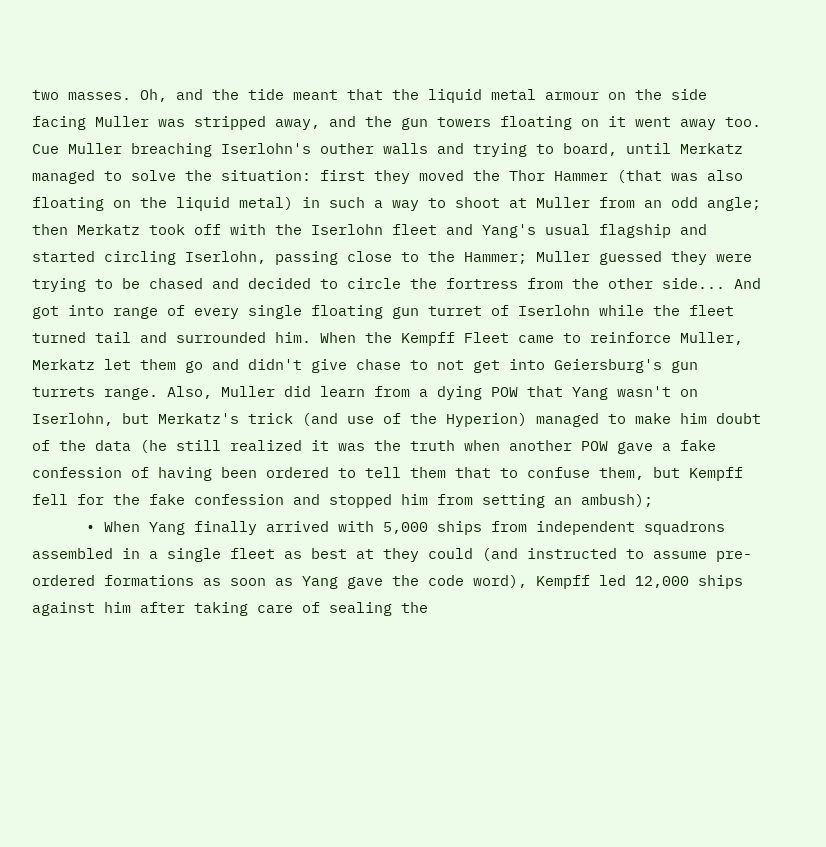two masses. Oh, and the tide meant that the liquid metal armour on the side facing Muller was stripped away, and the gun towers floating on it went away too. Cue Muller breaching Iserlohn's outher walls and trying to board, until Merkatz managed to solve the situation: first they moved the Thor Hammer (that was also floating on the liquid metal) in such a way to shoot at Muller from an odd angle; then Merkatz took off with the Iserlohn fleet and Yang's usual flagship and started circling Iserlohn, passing close to the Hammer; Muller guessed they were trying to be chased and decided to circle the fortress from the other side... And got into range of every single floating gun turret of Iserlohn while the fleet turned tail and surrounded him. When the Kempff Fleet came to reinforce Muller, Merkatz let them go and didn't give chase to not get into Geiersburg's gun turrets range. Also, Muller did learn from a dying POW that Yang wasn't on Iserlohn, but Merkatz's trick (and use of the Hyperion) managed to make him doubt of the data (he still realized it was the truth when another POW gave a fake confession of having been ordered to tell them that to confuse them, but Kempff fell for the fake confession and stopped him from setting an ambush);
      • When Yang finally arrived with 5,000 ships from independent squadrons assembled in a single fleet as best at they could (and instructed to assume pre-ordered formations as soon as Yang gave the code word), Kempff led 12,000 ships against him after taking care of sealing the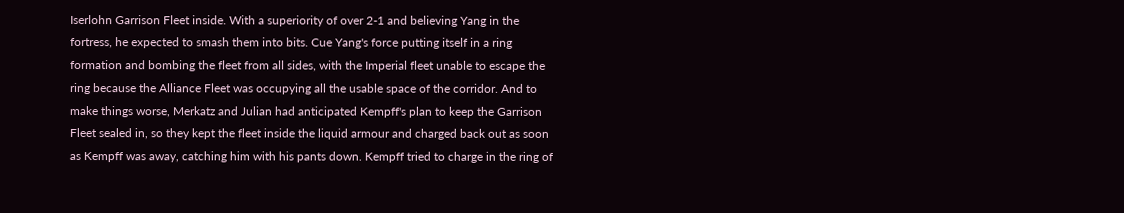Iserlohn Garrison Fleet inside. With a superiority of over 2-1 and believing Yang in the fortress, he expected to smash them into bits. Cue Yang's force putting itself in a ring formation and bombing the fleet from all sides, with the Imperial fleet unable to escape the ring because the Alliance Fleet was occupying all the usable space of the corridor. And to make things worse, Merkatz and Julian had anticipated Kempff's plan to keep the Garrison Fleet sealed in, so they kept the fleet inside the liquid armour and charged back out as soon as Kempff was away, catching him with his pants down. Kempff tried to charge in the ring of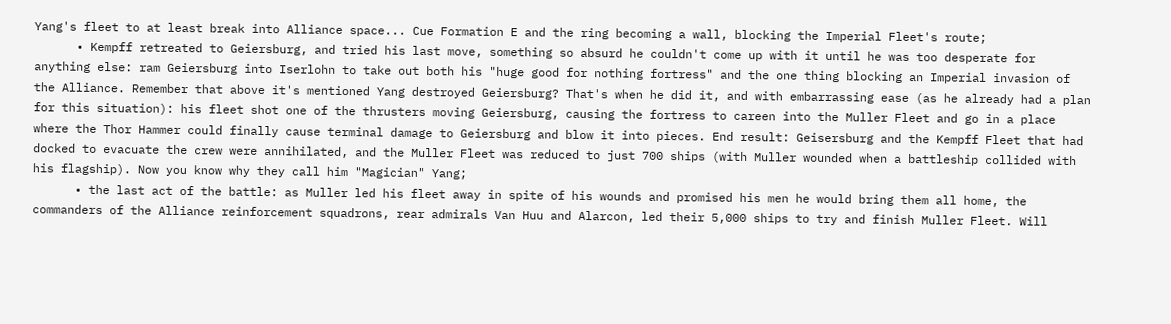Yang's fleet to at least break into Alliance space... Cue Formation E and the ring becoming a wall, blocking the Imperial Fleet's route;
      • Kempff retreated to Geiersburg, and tried his last move, something so absurd he couldn't come up with it until he was too desperate for anything else: ram Geiersburg into Iserlohn to take out both his "huge good for nothing fortress" and the one thing blocking an Imperial invasion of the Alliance. Remember that above it's mentioned Yang destroyed Geiersburg? That's when he did it, and with embarrassing ease (as he already had a plan for this situation): his fleet shot one of the thrusters moving Geiersburg, causing the fortress to careen into the Muller Fleet and go in a place where the Thor Hammer could finally cause terminal damage to Geiersburg and blow it into pieces. End result: Geisersburg and the Kempff Fleet that had docked to evacuate the crew were annihilated, and the Muller Fleet was reduced to just 700 ships (with Muller wounded when a battleship collided with his flagship). Now you know why they call him "Magician" Yang;
      • the last act of the battle: as Muller led his fleet away in spite of his wounds and promised his men he would bring them all home, the commanders of the Alliance reinforcement squadrons, rear admirals Van Huu and Alarcon, led their 5,000 ships to try and finish Muller Fleet. Will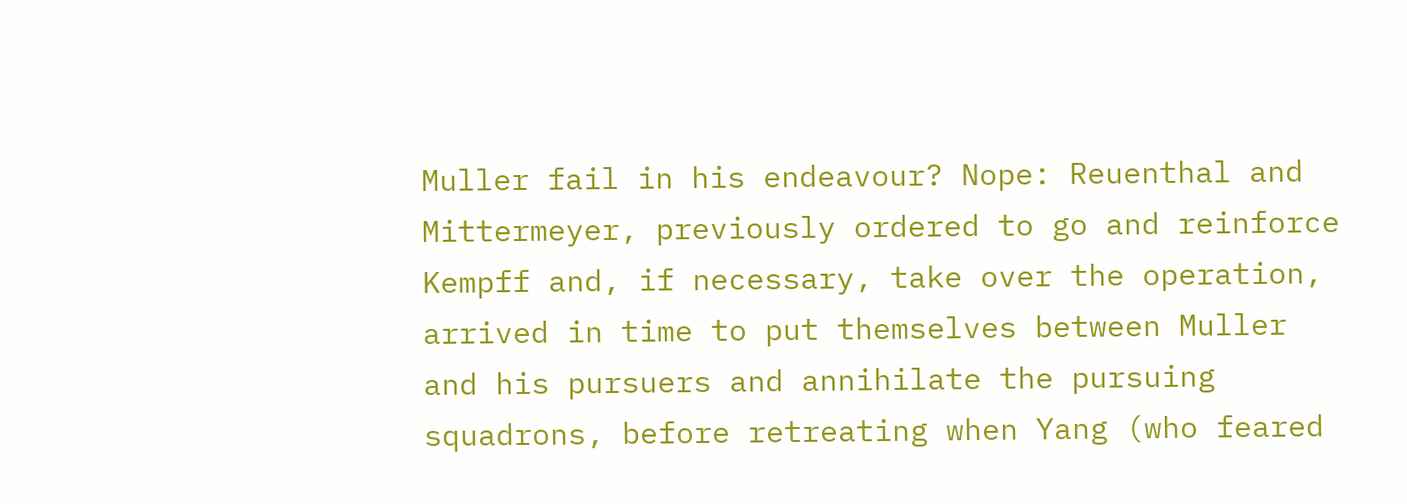Muller fail in his endeavour? Nope: Reuenthal and Mittermeyer, previously ordered to go and reinforce Kempff and, if necessary, take over the operation, arrived in time to put themselves between Muller and his pursuers and annihilate the pursuing squadrons, before retreating when Yang (who feared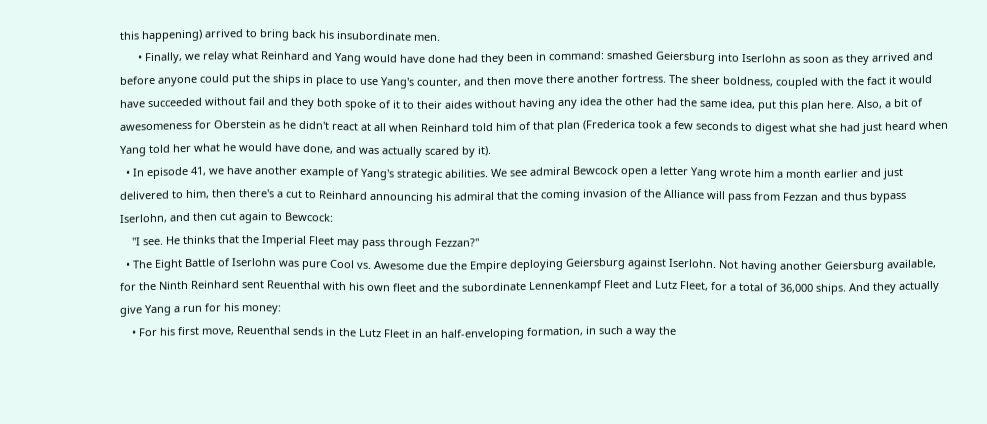this happening) arrived to bring back his insubordinate men.
      • Finally, we relay what Reinhard and Yang would have done had they been in command: smashed Geiersburg into Iserlohn as soon as they arrived and before anyone could put the ships in place to use Yang's counter, and then move there another fortress. The sheer boldness, coupled with the fact it would have succeeded without fail and they both spoke of it to their aides without having any idea the other had the same idea, put this plan here. Also, a bit of awesomeness for Oberstein as he didn't react at all when Reinhard told him of that plan (Frederica took a few seconds to digest what she had just heard when Yang told her what he would have done, and was actually scared by it).
  • In episode 41, we have another example of Yang's strategic abilities. We see admiral Bewcock open a letter Yang wrote him a month earlier and just delivered to him, then there's a cut to Reinhard announcing his admiral that the coming invasion of the Alliance will pass from Fezzan and thus bypass Iserlohn, and then cut again to Bewcock:
    "I see. He thinks that the Imperial Fleet may pass through Fezzan?"
  • The Eight Battle of Iserlohn was pure Cool vs. Awesome due the Empire deploying Geiersburg against Iserlohn. Not having another Geiersburg available, for the Ninth Reinhard sent Reuenthal with his own fleet and the subordinate Lennenkampf Fleet and Lutz Fleet, for a total of 36,000 ships. And they actually give Yang a run for his money:
    • For his first move, Reuenthal sends in the Lutz Fleet in an half-enveloping formation, in such a way the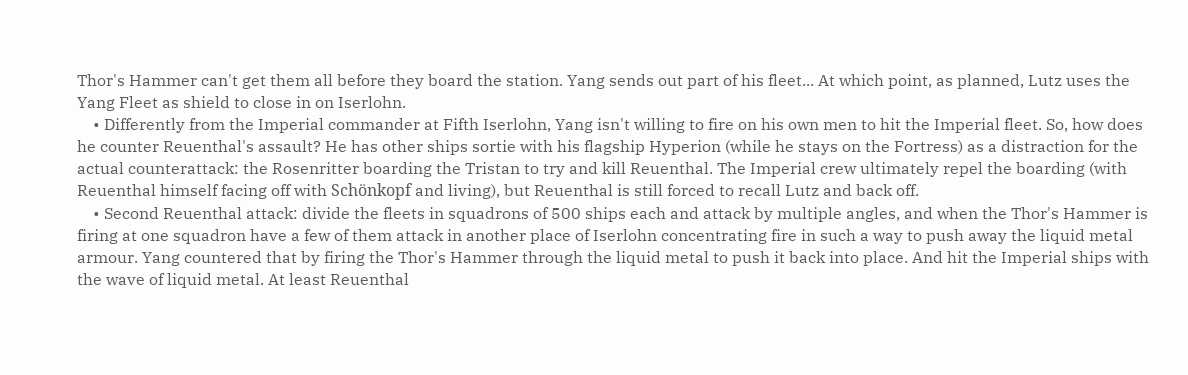Thor's Hammer can't get them all before they board the station. Yang sends out part of his fleet... At which point, as planned, Lutz uses the Yang Fleet as shield to close in on Iserlohn.
    • Differently from the Imperial commander at Fifth Iserlohn, Yang isn't willing to fire on his own men to hit the Imperial fleet. So, how does he counter Reuenthal's assault? He has other ships sortie with his flagship Hyperion (while he stays on the Fortress) as a distraction for the actual counterattack: the Rosenritter boarding the Tristan to try and kill Reuenthal. The Imperial crew ultimately repel the boarding (with Reuenthal himself facing off with Schönkopf and living), but Reuenthal is still forced to recall Lutz and back off.
    • Second Reuenthal attack: divide the fleets in squadrons of 500 ships each and attack by multiple angles, and when the Thor's Hammer is firing at one squadron have a few of them attack in another place of Iserlohn concentrating fire in such a way to push away the liquid metal armour. Yang countered that by firing the Thor's Hammer through the liquid metal to push it back into place. And hit the Imperial ships with the wave of liquid metal. At least Reuenthal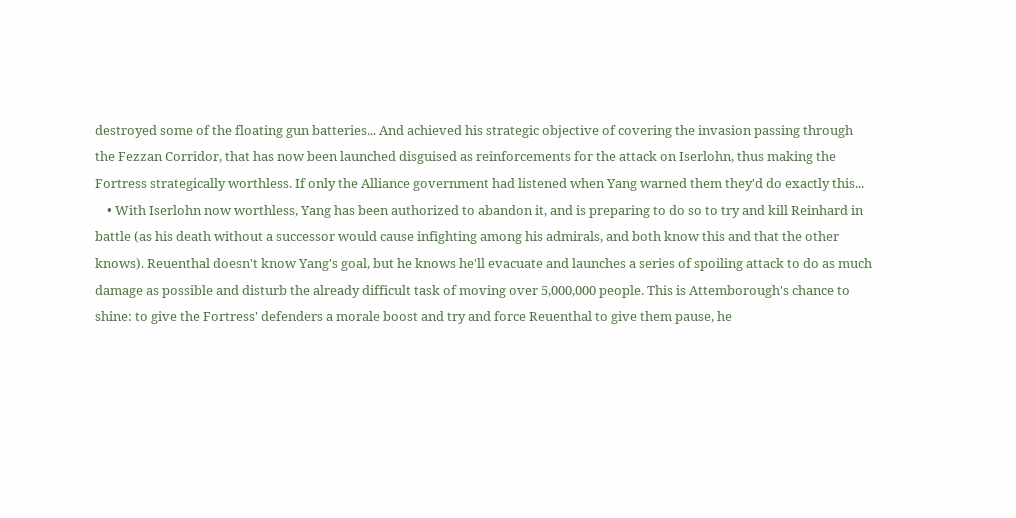destroyed some of the floating gun batteries... And achieved his strategic objective of covering the invasion passing through the Fezzan Corridor, that has now been launched disguised as reinforcements for the attack on Iserlohn, thus making the Fortress strategically worthless. If only the Alliance government had listened when Yang warned them they'd do exactly this...
    • With Iserlohn now worthless, Yang has been authorized to abandon it, and is preparing to do so to try and kill Reinhard in battle (as his death without a successor would cause infighting among his admirals, and both know this and that the other knows). Reuenthal doesn't know Yang's goal, but he knows he'll evacuate and launches a series of spoiling attack to do as much damage as possible and disturb the already difficult task of moving over 5,000,000 people. This is Attemborough's chance to shine: to give the Fortress' defenders a morale boost and try and force Reuenthal to give them pause, he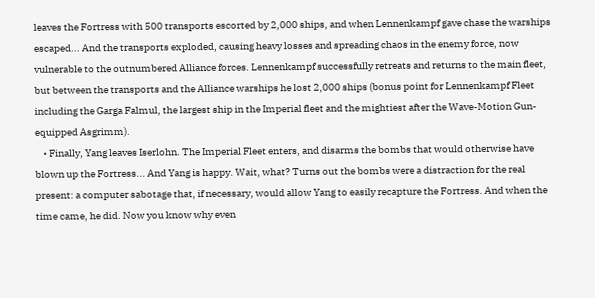leaves the Fortress with 500 transports escorted by 2,000 ships, and when Lennenkampf gave chase the warships escaped... And the transports exploded, causing heavy losses and spreading chaos in the enemy force, now vulnerable to the outnumbered Alliance forces. Lennenkampf successfully retreats and returns to the main fleet, but between the transports and the Alliance warships he lost 2,000 ships (bonus point for Lennenkampf Fleet including the Garga Falmul, the largest ship in the Imperial fleet and the mightiest after the Wave-Motion Gun-equipped Asgrimm).
    • Finally, Yang leaves Iserlohn. The Imperial Fleet enters, and disarms the bombs that would otherwise have blown up the Fortress... And Yang is happy. Wait, what? Turns out the bombs were a distraction for the real present: a computer sabotage that, if necessary, would allow Yang to easily recapture the Fortress. And when the time came, he did. Now you know why even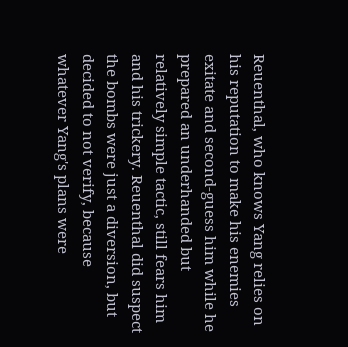Reuenthal, who knows Yang relies on his reputation to make his enemies exitate and second-guess him while he prepared an underhanded but relatively simple tactic, still fears him and his trickery. Reuenthal did suspect the bombs were just a diversion, but decided to not verify, because whatever Yang's plans were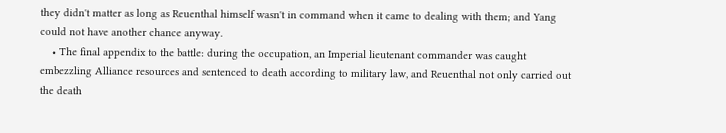they didn't matter as long as Reuenthal himself wasn't in command when it came to dealing with them; and Yang could not have another chance anyway.
    • The final appendix to the battle: during the occupation, an Imperial lieutenant commander was caught embezzling Alliance resources and sentenced to death according to military law, and Reuenthal not only carried out the death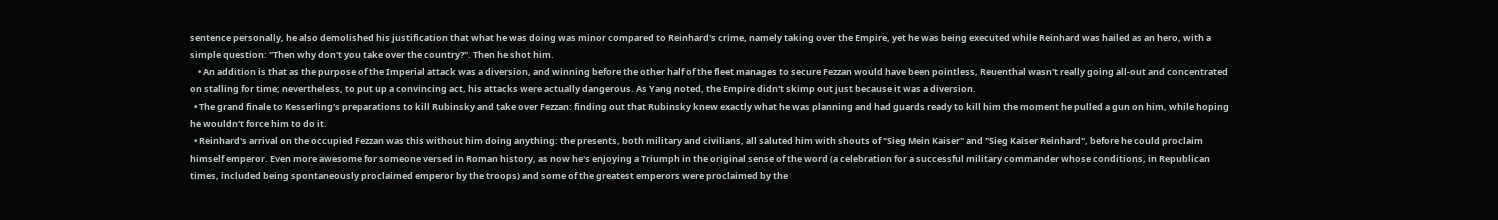sentence personally, he also demolished his justification that what he was doing was minor compared to Reinhard's crime, namely taking over the Empire, yet he was being executed while Reinhard was hailed as an hero, with a simple question: "Then why don't you take over the country?". Then he shot him.
    • An addition is that as the purpose of the Imperial attack was a diversion, and winning before the other half of the fleet manages to secure Fezzan would have been pointless, Reuenthal wasn't really going all-out and concentrated on stalling for time; nevertheless, to put up a convincing act, his attacks were actually dangerous. As Yang noted, the Empire didn't skimp out just because it was a diversion.
  • The grand finale to Kesserling's preparations to kill Rubinsky and take over Fezzan: finding out that Rubinsky knew exactly what he was planning and had guards ready to kill him the moment he pulled a gun on him, while hoping he wouldn't force him to do it.
  • Reinhard's arrival on the occupied Fezzan was this without him doing anything: the presents, both military and civilians, all saluted him with shouts of "Sieg Mein Kaiser" and "Sieg Kaiser Reinhard", before he could proclaim himself emperor. Even more awesome for someone versed in Roman history, as now he's enjoying a Triumph in the original sense of the word (a celebration for a successful military commander whose conditions, in Republican times, included being spontaneously proclaimed emperor by the troops) and some of the greatest emperors were proclaimed by the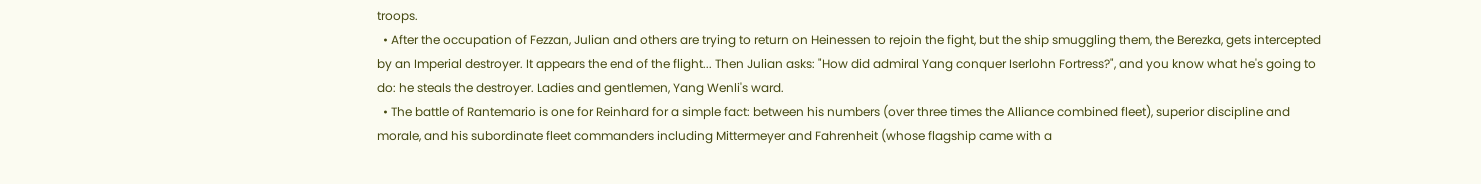troops.
  • After the occupation of Fezzan, Julian and others are trying to return on Heinessen to rejoin the fight, but the ship smuggling them, the Berezka, gets intercepted by an Imperial destroyer. It appears the end of the flight... Then Julian asks: "How did admiral Yang conquer Iserlohn Fortress?", and you know what he's going to do: he steals the destroyer. Ladies and gentlemen, Yang Wenli's ward.
  • The battle of Rantemario is one for Reinhard for a simple fact: between his numbers (over three times the Alliance combined fleet), superior discipline and morale, and his subordinate fleet commanders including Mittermeyer and Fahrenheit (whose flagship came with a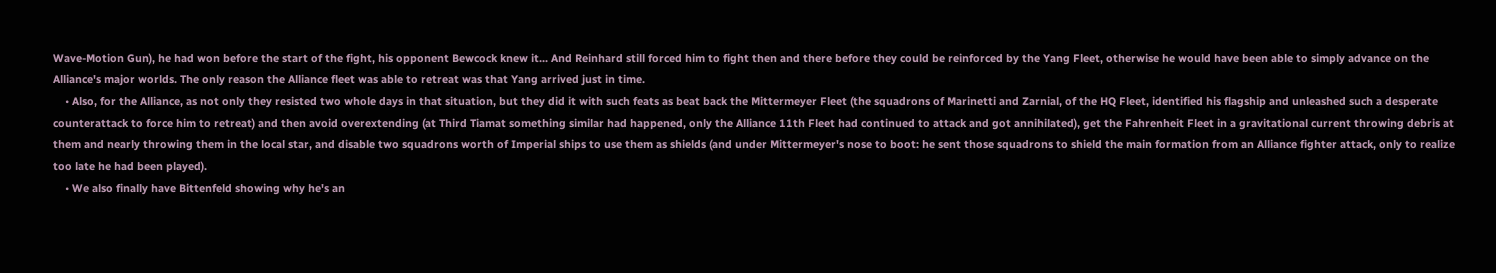Wave-Motion Gun), he had won before the start of the fight, his opponent Bewcock knew it... And Reinhard still forced him to fight then and there before they could be reinforced by the Yang Fleet, otherwise he would have been able to simply advance on the Alliance's major worlds. The only reason the Alliance fleet was able to retreat was that Yang arrived just in time.
    • Also, for the Alliance, as not only they resisted two whole days in that situation, but they did it with such feats as beat back the Mittermeyer Fleet (the squadrons of Marinetti and Zarnial, of the HQ Fleet, identified his flagship and unleashed such a desperate counterattack to force him to retreat) and then avoid overextending (at Third Tiamat something similar had happened, only the Alliance 11th Fleet had continued to attack and got annihilated), get the Fahrenheit Fleet in a gravitational current throwing debris at them and nearly throwing them in the local star, and disable two squadrons worth of Imperial ships to use them as shields (and under Mittermeyer's nose to boot: he sent those squadrons to shield the main formation from an Alliance fighter attack, only to realize too late he had been played).
    • We also finally have Bittenfeld showing why he's an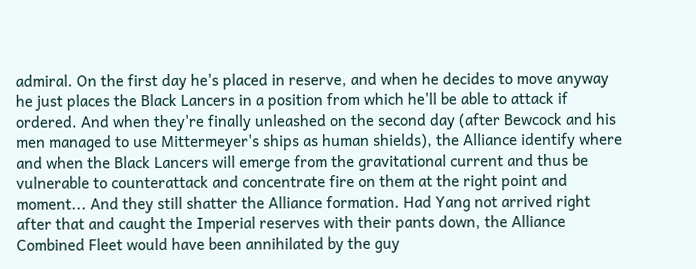admiral. On the first day he's placed in reserve, and when he decides to move anyway he just places the Black Lancers in a position from which he'll be able to attack if ordered. And when they're finally unleashed on the second day (after Bewcock and his men managed to use Mittermeyer's ships as human shields), the Alliance identify where and when the Black Lancers will emerge from the gravitational current and thus be vulnerable to counterattack and concentrate fire on them at the right point and moment... And they still shatter the Alliance formation. Had Yang not arrived right after that and caught the Imperial reserves with their pants down, the Alliance Combined Fleet would have been annihilated by the guy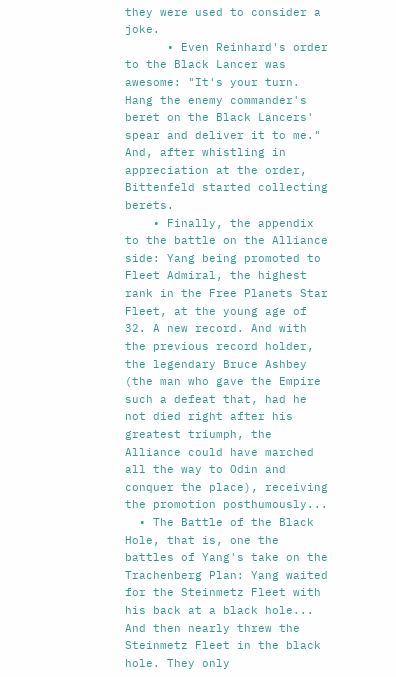they were used to consider a joke.
      • Even Reinhard's order to the Black Lancer was awesome: "It's your turn. Hang the enemy commander's beret on the Black Lancers' spear and deliver it to me." And, after whistling in appreciation at the order, Bittenfeld started collecting berets.
    • Finally, the appendix to the battle on the Alliance side: Yang being promoted to Fleet Admiral, the highest rank in the Free Planets Star Fleet, at the young age of 32. A new record. And with the previous record holder, the legendary Bruce Ashbey (the man who gave the Empire such a defeat that, had he not died right after his greatest triumph, the Alliance could have marched all the way to Odin and conquer the place), receiving the promotion posthumously...
  • The Battle of the Black Hole, that is, one the battles of Yang's take on the Trachenberg Plan: Yang waited for the Steinmetz Fleet with his back at a black hole... And then nearly threw the Steinmetz Fleet in the black hole. They only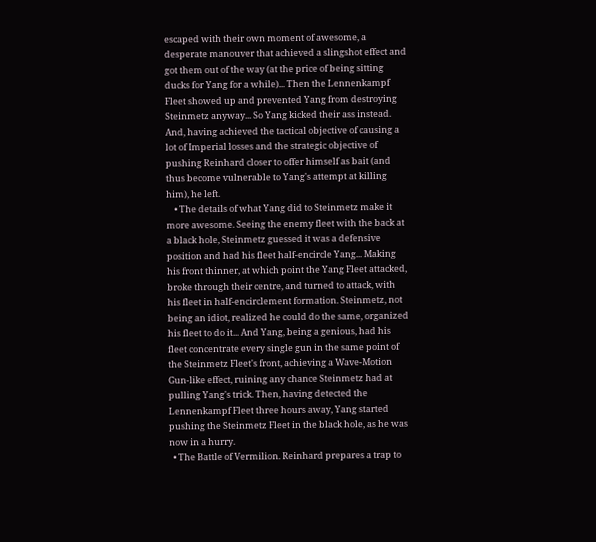escaped with their own moment of awesome, a desperate manouver that achieved a slingshot effect and got them out of the way (at the price of being sitting ducks for Yang for a while)... Then the Lennenkampf Fleet showed up and prevented Yang from destroying Steinmetz anyway... So Yang kicked their ass instead. And, having achieved the tactical objective of causing a lot of Imperial losses and the strategic objective of pushing Reinhard closer to offer himself as bait (and thus become vulnerable to Yang's attempt at killing him), he left.
    • The details of what Yang did to Steinmetz make it more awesome. Seeing the enemy fleet with the back at a black hole, Steinmetz guessed it was a defensive position and had his fleet half-encircle Yang... Making his front thinner, at which point the Yang Fleet attacked, broke through their centre, and turned to attack, with his fleet in half-encirclement formation. Steinmetz, not being an idiot, realized he could do the same, organized his fleet to do it... And Yang, being a genious, had his fleet concentrate every single gun in the same point of the Steinmetz Fleet's front, achieving a Wave-Motion Gun-like effect, ruining any chance Steinmetz had at pulling Yang's trick. Then, having detected the Lennenkampf Fleet three hours away, Yang started pushing the Steinmetz Fleet in the black hole, as he was now in a hurry.
  • The Battle of Vermilion. Reinhard prepares a trap to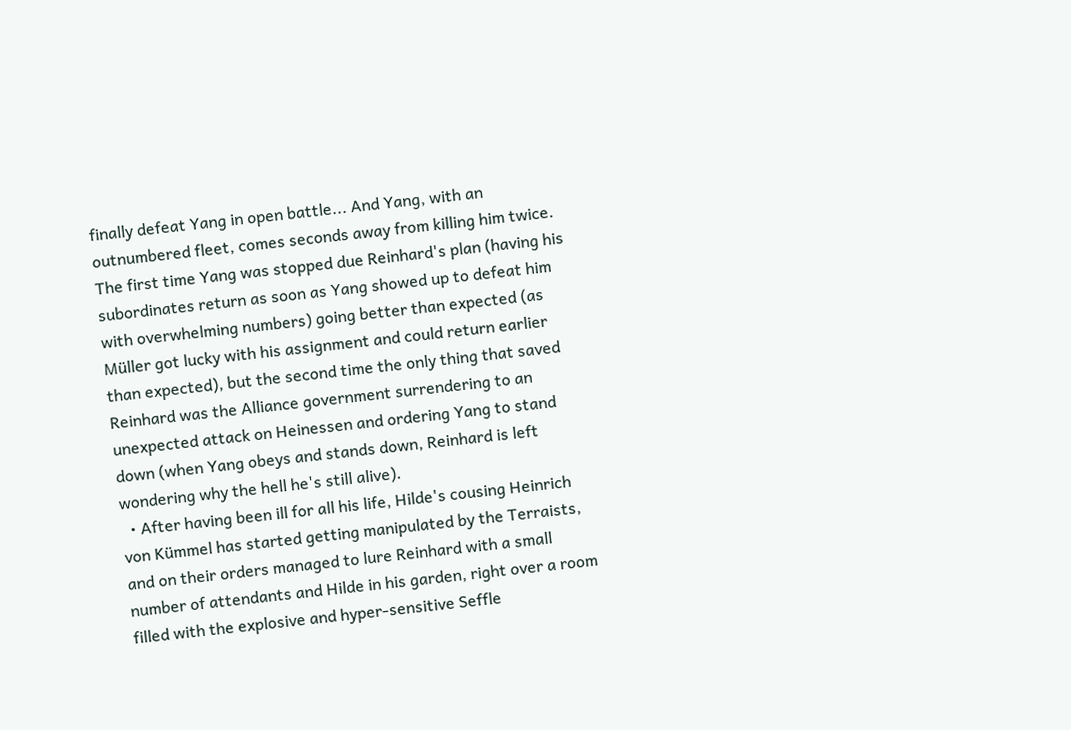finally defeat Yang in open battle... And Yang, with an outnumbered fleet, comes seconds away from killing him twice. The first time Yang was stopped due Reinhard's plan (having his subordinates return as soon as Yang showed up to defeat him with overwhelming numbers) going better than expected (as Müller got lucky with his assignment and could return earlier than expected), but the second time the only thing that saved Reinhard was the Alliance government surrendering to an unexpected attack on Heinessen and ordering Yang to stand down (when Yang obeys and stands down, Reinhard is left wondering why the hell he's still alive).
  • After having been ill for all his life, Hilde's cousing Heinrich von Kümmel has started getting manipulated by the Terraists, and on their orders managed to lure Reinhard with a small number of attendants and Hilde in his garden, right over a room filled with the explosive and hyper-sensitive Seffle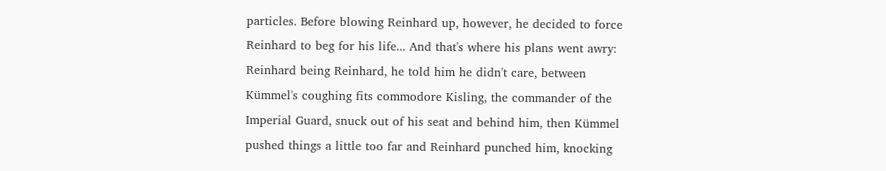particles. Before blowing Reinhard up, however, he decided to force Reinhard to beg for his life... And that's where his plans went awry: Reinhard being Reinhard, he told him he didn't care, between Kümmel's coughing fits commodore Kisling, the commander of the Imperial Guard, snuck out of his seat and behind him, then Kümmel pushed things a little too far and Reinhard punched him, knocking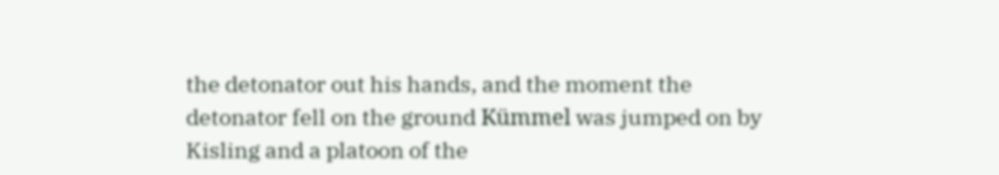the detonator out his hands, and the moment the detonator fell on the ground Kümmel was jumped on by Kisling and a platoon of the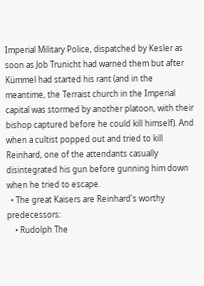Imperial Military Police, dispatched by Kesler as soon as Job Trunicht had warned them but after Kümmel had started his rant (and in the meantime, the Terraist church in the Imperial capital was stormed by another platoon, with their bishop captured before he could kill himself). And when a cultist popped out and tried to kill Reinhard, one of the attendants casually disintegrated his gun before gunning him down when he tried to escape.
  • The great Kaisers are Reinhard's worthy predecessors:
    • Rudolph The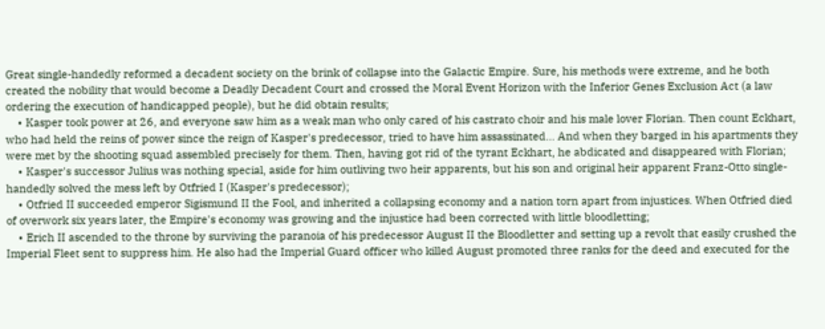Great single-handedly reformed a decadent society on the brink of collapse into the Galactic Empire. Sure, his methods were extreme, and he both created the nobility that would become a Deadly Decadent Court and crossed the Moral Event Horizon with the Inferior Genes Exclusion Act (a law ordering the execution of handicapped people), but he did obtain results;
    • Kasper took power at 26, and everyone saw him as a weak man who only cared of his castrato choir and his male lover Florian. Then count Eckhart, who had held the reins of power since the reign of Kasper's predecessor, tried to have him assassinated... And when they barged in his apartments they were met by the shooting squad assembled precisely for them. Then, having got rid of the tyrant Eckhart, he abdicated and disappeared with Florian;
    • Kasper's successor Julius was nothing special, aside for him outliving two heir apparents, but his son and original heir apparent Franz-Otto single-handedly solved the mess left by Otfried I (Kasper's predecessor);
    • Otfried II succeeded emperor Sigismund II the Fool, and inherited a collapsing economy and a nation torn apart from injustices. When Otfried died of overwork six years later, the Empire's economy was growing and the injustice had been corrected with little bloodletting;
    • Erich II ascended to the throne by surviving the paranoia of his predecessor August II the Bloodletter and setting up a revolt that easily crushed the Imperial Fleet sent to suppress him. He also had the Imperial Guard officer who killed August promoted three ranks for the deed and executed for the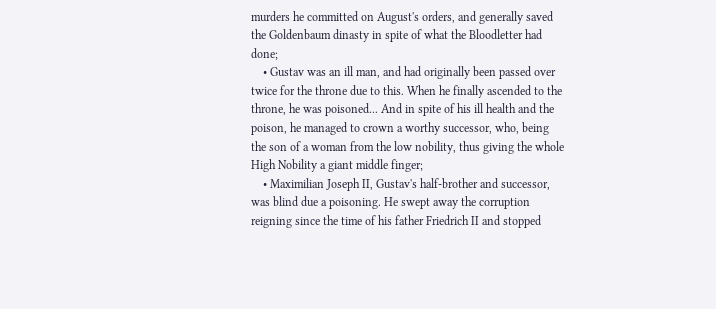murders he committed on August's orders, and generally saved the Goldenbaum dinasty in spite of what the Bloodletter had done;
    • Gustav was an ill man, and had originally been passed over twice for the throne due to this. When he finally ascended to the throne, he was poisoned... And in spite of his ill health and the poison, he managed to crown a worthy successor, who, being the son of a woman from the low nobility, thus giving the whole High Nobility a giant middle finger;
    • Maximilian Joseph II, Gustav's half-brother and successor, was blind due a poisoning. He swept away the corruption reigning since the time of his father Friedrich II and stopped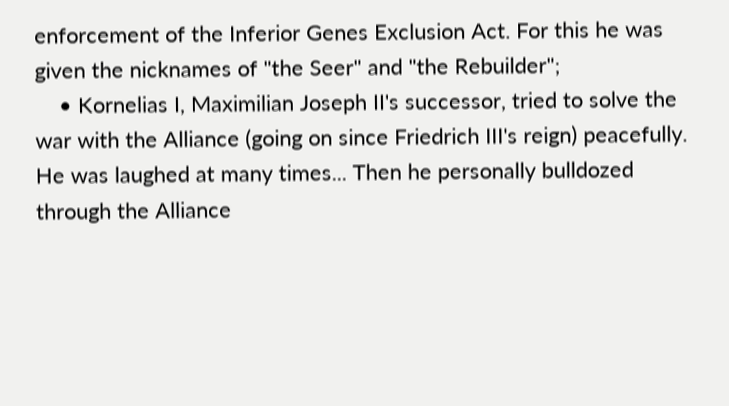enforcement of the Inferior Genes Exclusion Act. For this he was given the nicknames of "the Seer" and "the Rebuilder";
    • Kornelias I, Maximilian Joseph II's successor, tried to solve the war with the Alliance (going on since Friedrich III's reign) peacefully. He was laughed at many times... Then he personally bulldozed through the Alliance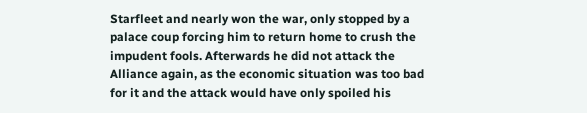Starfleet and nearly won the war, only stopped by a palace coup forcing him to return home to crush the impudent fools. Afterwards he did not attack the Alliance again, as the economic situation was too bad for it and the attack would have only spoiled his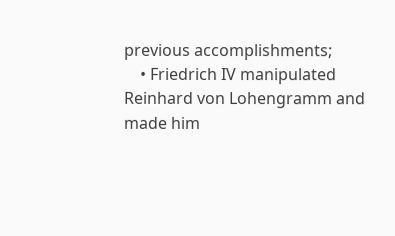previous accomplishments;
    • Friedrich IV manipulated Reinhard von Lohengramm and made him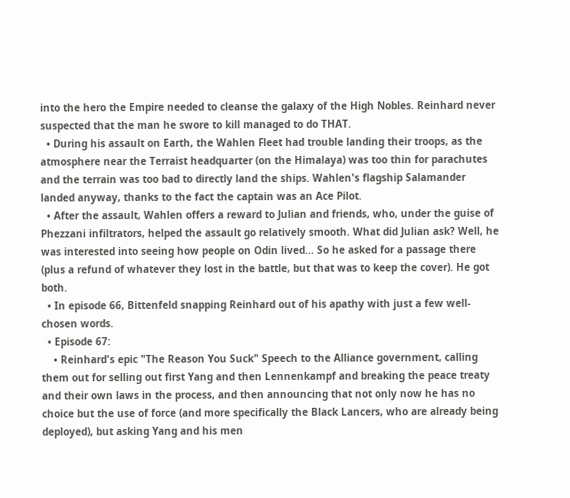into the hero the Empire needed to cleanse the galaxy of the High Nobles. Reinhard never suspected that the man he swore to kill managed to do THAT.
  • During his assault on Earth, the Wahlen Fleet had trouble landing their troops, as the atmosphere near the Terraist headquarter (on the Himalaya) was too thin for parachutes and the terrain was too bad to directly land the ships. Wahlen's flagship Salamander landed anyway, thanks to the fact the captain was an Ace Pilot.
  • After the assault, Wahlen offers a reward to Julian and friends, who, under the guise of Phezzani infiltrators, helped the assault go relatively smooth. What did Julian ask? Well, he was interested into seeing how people on Odin lived... So he asked for a passage there (plus a refund of whatever they lost in the battle, but that was to keep the cover). He got both.
  • In episode 66, Bittenfeld snapping Reinhard out of his apathy with just a few well-chosen words.
  • Episode 67:
    • Reinhard's epic "The Reason You Suck" Speech to the Alliance government, calling them out for selling out first Yang and then Lennenkampf and breaking the peace treaty and their own laws in the process, and then announcing that not only now he has no choice but the use of force (and more specifically the Black Lancers, who are already being deployed), but asking Yang and his men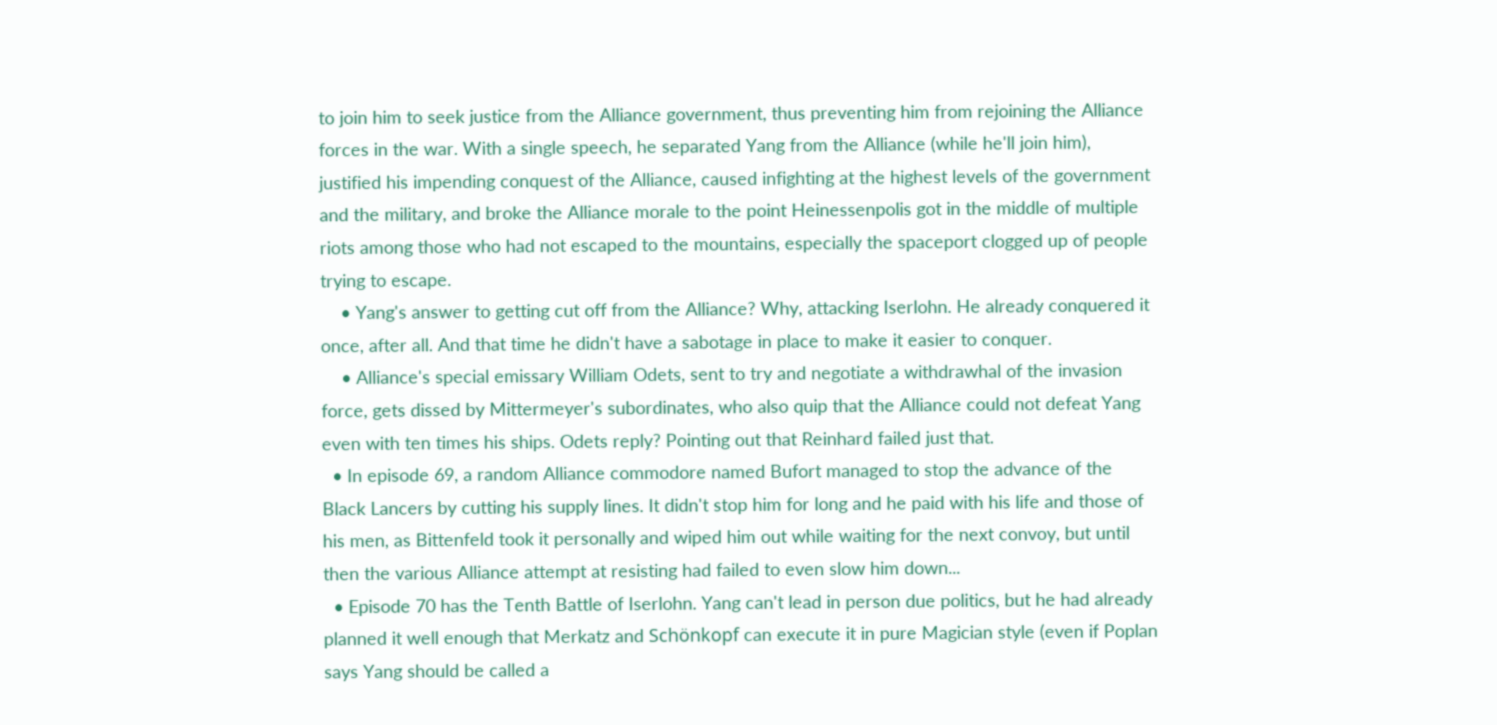to join him to seek justice from the Alliance government, thus preventing him from rejoining the Alliance forces in the war. With a single speech, he separated Yang from the Alliance (while he'll join him), justified his impending conquest of the Alliance, caused infighting at the highest levels of the government and the military, and broke the Alliance morale to the point Heinessenpolis got in the middle of multiple riots among those who had not escaped to the mountains, especially the spaceport clogged up of people trying to escape.
    • Yang's answer to getting cut off from the Alliance? Why, attacking Iserlohn. He already conquered it once, after all. And that time he didn't have a sabotage in place to make it easier to conquer.
    • Alliance's special emissary William Odets, sent to try and negotiate a withdrawhal of the invasion force, gets dissed by Mittermeyer's subordinates, who also quip that the Alliance could not defeat Yang even with ten times his ships. Odets reply? Pointing out that Reinhard failed just that.
  • In episode 69, a random Alliance commodore named Bufort managed to stop the advance of the Black Lancers by cutting his supply lines. It didn't stop him for long and he paid with his life and those of his men, as Bittenfeld took it personally and wiped him out while waiting for the next convoy, but until then the various Alliance attempt at resisting had failed to even slow him down...
  • Episode 70 has the Tenth Battle of Iserlohn. Yang can't lead in person due politics, but he had already planned it well enough that Merkatz and Schönkopf can execute it in pure Magician style (even if Poplan says Yang should be called a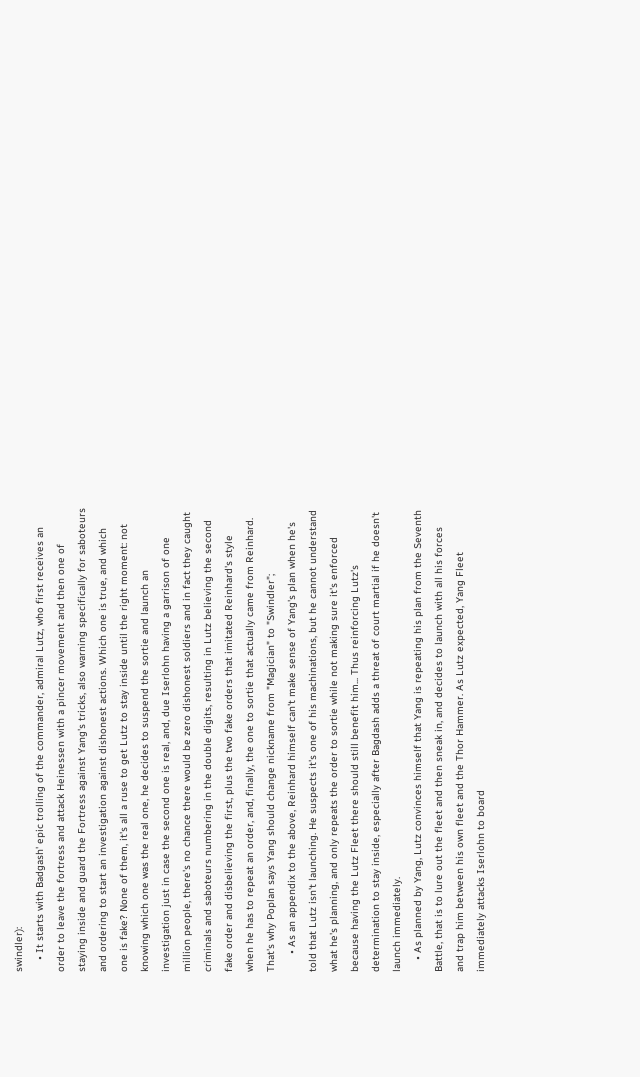swindler):
    • It starts with Badgash' epic trolling of the commander, admiral Lutz, who first receives an order to leave the fortress and attack Heinessen with a pincer movement and then one of staying inside and guard the Fortress against Yang's tricks, also warning specifically for saboteurs and ordering to start an investigation against dishonest actions. Which one is true, and which one is fake? None of them, it's all a ruse to get Lutz to stay inside until the right moment: not knowing which one was the real one, he decides to suspend the sortie and launch an investigation just in case the second one is real, and, due Iserlohn having a garrison of one million people, there's no chance there would be zero dishonest soldiers and in fact they caught criminals and saboteurs numbering in the double digits, resulting in Lutz believing the second fake order and disbelieving the first, plus the two fake orders that imitated Reinhard's style when he has to repeat an order, and, finally, the one to sortie that actually came from Reinhard. That's why Poplan says Yang should change nickname from "Magician" to "Swindler";
      • As an appendix to the above, Reinhard himself can't make sense of Yang's plan when he's told that Lutz isn't launching. He suspects it's one of his machinations, but he cannot understand what he's planning, and only repeats the order to sortie while not making sure it's enforced because having the Lutz Fleet there should still benefit him... Thus reinforcing Lutz's determination to stay inside, especially after Bagdash adds a threat of court martial if he doesn't launch immediately.
    • As planned by Yang, Lutz convinces himself that Yang is repeating his plan from the Seventh Battle, that is to lure out the fleet and then sneak in, and decides to launch with all his forces and trap him between his own fleet and the Thor Hammer. As Lutz expected, Yang Fleet immediately attacks Iserlohn to board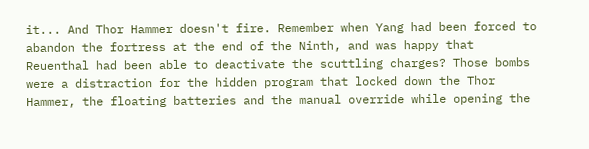it... And Thor Hammer doesn't fire. Remember when Yang had been forced to abandon the fortress at the end of the Ninth, and was happy that Reuenthal had been able to deactivate the scuttling charges? Those bombs were a distraction for the hidden program that locked down the Thor Hammer, the floating batteries and the manual override while opening the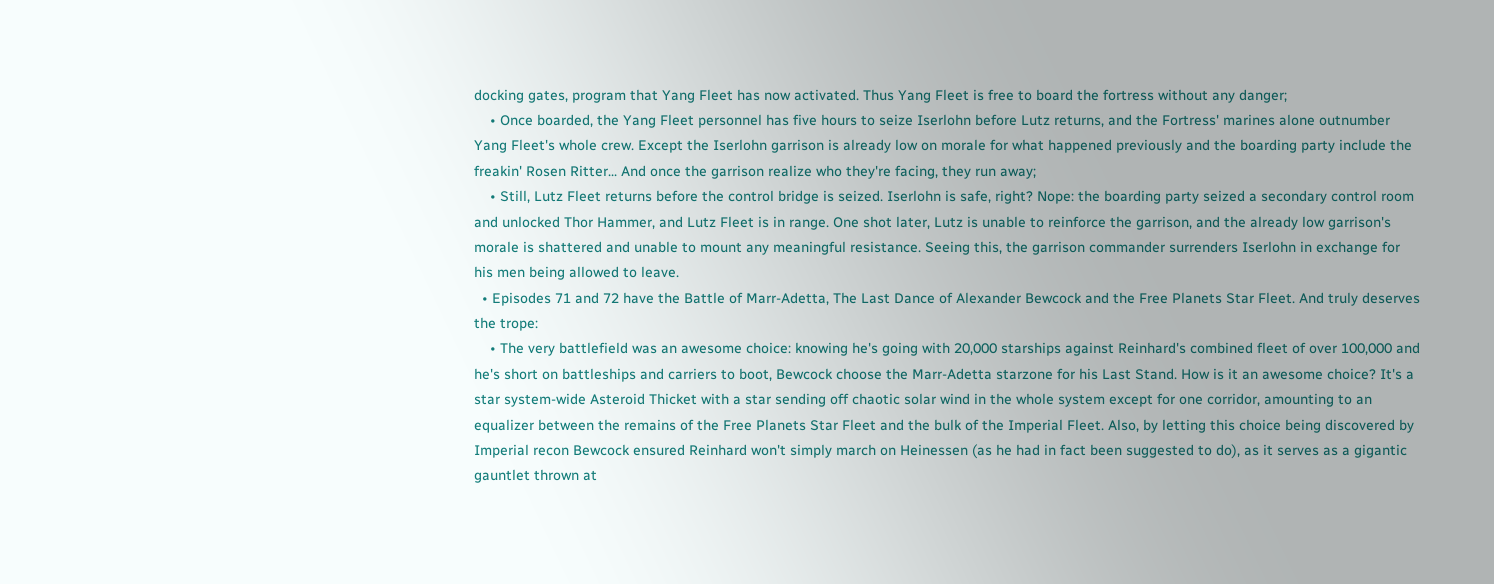docking gates, program that Yang Fleet has now activated. Thus Yang Fleet is free to board the fortress without any danger;
    • Once boarded, the Yang Fleet personnel has five hours to seize Iserlohn before Lutz returns, and the Fortress' marines alone outnumber Yang Fleet's whole crew. Except the Iserlohn garrison is already low on morale for what happened previously and the boarding party include the freakin' Rosen Ritter... And once the garrison realize who they're facing, they run away;
    • Still, Lutz Fleet returns before the control bridge is seized. Iserlohn is safe, right? Nope: the boarding party seized a secondary control room and unlocked Thor Hammer, and Lutz Fleet is in range. One shot later, Lutz is unable to reinforce the garrison, and the already low garrison's morale is shattered and unable to mount any meaningful resistance. Seeing this, the garrison commander surrenders Iserlohn in exchange for his men being allowed to leave.
  • Episodes 71 and 72 have the Battle of Marr-Adetta, The Last Dance of Alexander Bewcock and the Free Planets Star Fleet. And truly deserves the trope:
    • The very battlefield was an awesome choice: knowing he's going with 20,000 starships against Reinhard's combined fleet of over 100,000 and he's short on battleships and carriers to boot, Bewcock choose the Marr-Adetta starzone for his Last Stand. How is it an awesome choice? It's a star system-wide Asteroid Thicket with a star sending off chaotic solar wind in the whole system except for one corridor, amounting to an equalizer between the remains of the Free Planets Star Fleet and the bulk of the Imperial Fleet. Also, by letting this choice being discovered by Imperial recon Bewcock ensured Reinhard won't simply march on Heinessen (as he had in fact been suggested to do), as it serves as a gigantic gauntlet thrown at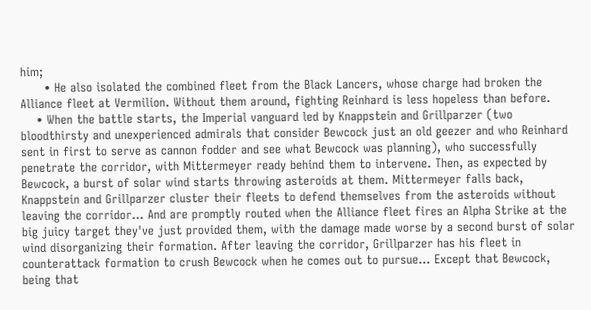him;
      • He also isolated the combined fleet from the Black Lancers, whose charge had broken the Alliance fleet at Vermilion. Without them around, fighting Reinhard is less hopeless than before.
    • When the battle starts, the Imperial vanguard led by Knappstein and Grillparzer (two bloodthirsty and unexperienced admirals that consider Bewcock just an old geezer and who Reinhard sent in first to serve as cannon fodder and see what Bewcock was planning), who successfully penetrate the corridor, with Mittermeyer ready behind them to intervene. Then, as expected by Bewcock, a burst of solar wind starts throwing asteroids at them. Mittermeyer falls back, Knappstein and Grillparzer cluster their fleets to defend themselves from the asteroids without leaving the corridor... And are promptly routed when the Alliance fleet fires an Alpha Strike at the big juicy target they've just provided them, with the damage made worse by a second burst of solar wind disorganizing their formation. After leaving the corridor, Grillparzer has his fleet in counterattack formation to crush Bewcock when he comes out to pursue... Except that Bewcock, being that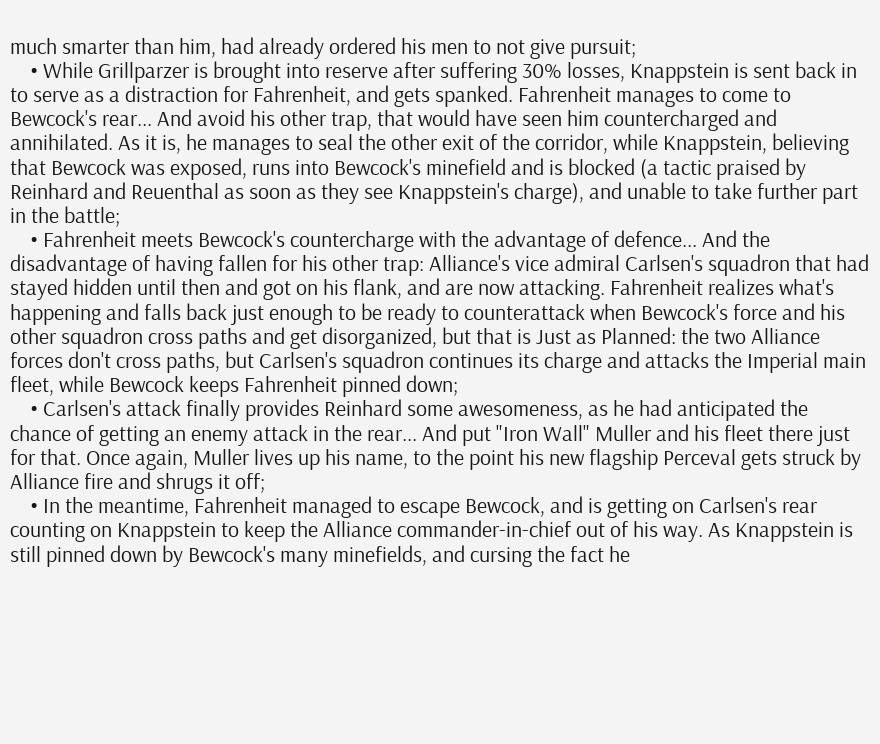much smarter than him, had already ordered his men to not give pursuit;
    • While Grillparzer is brought into reserve after suffering 30% losses, Knappstein is sent back in to serve as a distraction for Fahrenheit, and gets spanked. Fahrenheit manages to come to Bewcock's rear... And avoid his other trap, that would have seen him countercharged and annihilated. As it is, he manages to seal the other exit of the corridor, while Knappstein, believing that Bewcock was exposed, runs into Bewcock's minefield and is blocked (a tactic praised by Reinhard and Reuenthal as soon as they see Knappstein's charge), and unable to take further part in the battle;
    • Fahrenheit meets Bewcock's countercharge with the advantage of defence... And the disadvantage of having fallen for his other trap: Alliance's vice admiral Carlsen's squadron that had stayed hidden until then and got on his flank, and are now attacking. Fahrenheit realizes what's happening and falls back just enough to be ready to counterattack when Bewcock's force and his other squadron cross paths and get disorganized, but that is Just as Planned: the two Alliance forces don't cross paths, but Carlsen's squadron continues its charge and attacks the Imperial main fleet, while Bewcock keeps Fahrenheit pinned down;
    • Carlsen's attack finally provides Reinhard some awesomeness, as he had anticipated the chance of getting an enemy attack in the rear... And put "Iron Wall" Muller and his fleet there just for that. Once again, Muller lives up his name, to the point his new flagship Perceval gets struck by Alliance fire and shrugs it off;
    • In the meantime, Fahrenheit managed to escape Bewcock, and is getting on Carlsen's rear counting on Knappstein to keep the Alliance commander-in-chief out of his way. As Knappstein is still pinned down by Bewcock's many minefields, and cursing the fact he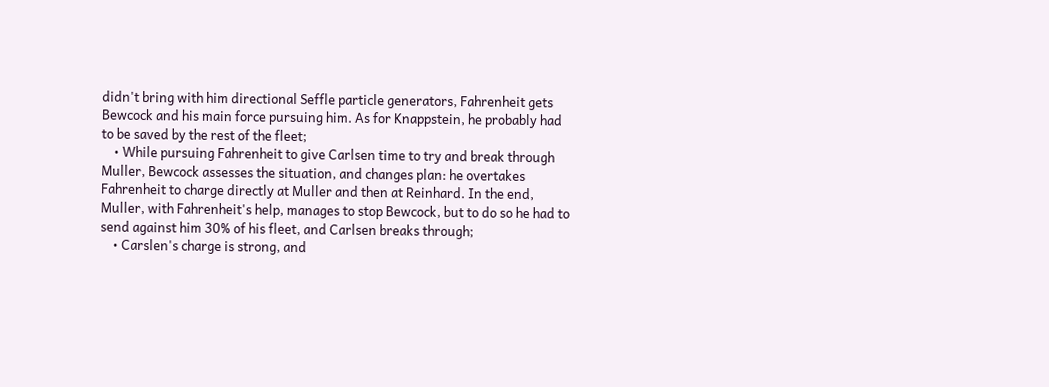didn't bring with him directional Seffle particle generators, Fahrenheit gets Bewcock and his main force pursuing him. As for Knappstein, he probably had to be saved by the rest of the fleet;
    • While pursuing Fahrenheit to give Carlsen time to try and break through Muller, Bewcock assesses the situation, and changes plan: he overtakes Fahrenheit to charge directly at Muller and then at Reinhard. In the end, Muller, with Fahrenheit's help, manages to stop Bewcock, but to do so he had to send against him 30% of his fleet, and Carlsen breaks through;
    • Carslen's charge is strong, and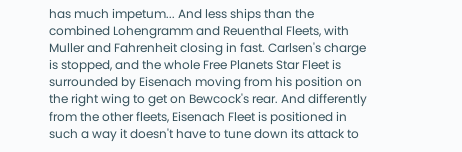has much impetum... And less ships than the combined Lohengramm and Reuenthal Fleets, with Muller and Fahrenheit closing in fast. Carlsen's charge is stopped, and the whole Free Planets Star Fleet is surrounded by Eisenach moving from his position on the right wing to get on Bewcock's rear. And differently from the other fleets, Eisenach Fleet is positioned in such a way it doesn't have to tune down its attack to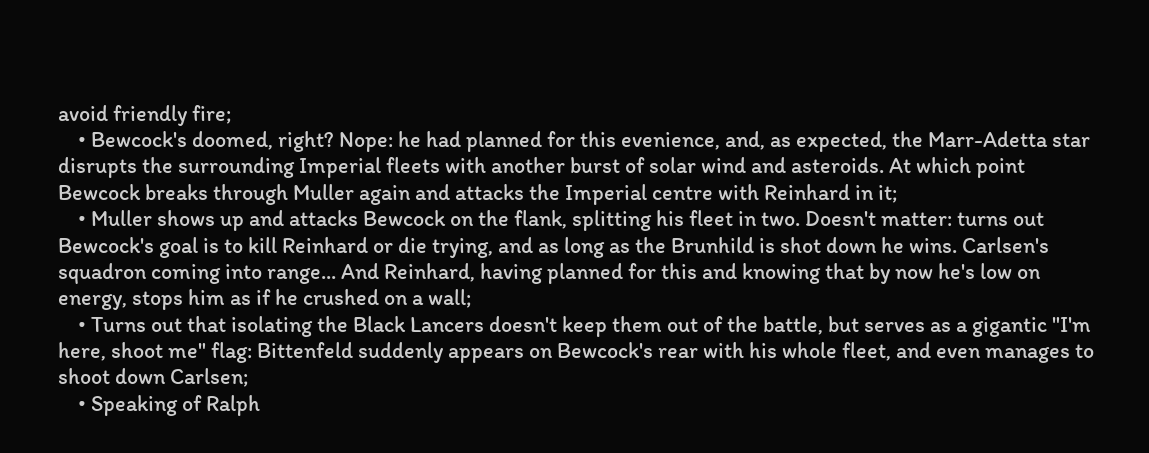avoid friendly fire;
    • Bewcock's doomed, right? Nope: he had planned for this evenience, and, as expected, the Marr-Adetta star disrupts the surrounding Imperial fleets with another burst of solar wind and asteroids. At which point Bewcock breaks through Muller again and attacks the Imperial centre with Reinhard in it;
    • Muller shows up and attacks Bewcock on the flank, splitting his fleet in two. Doesn't matter: turns out Bewcock's goal is to kill Reinhard or die trying, and as long as the Brunhild is shot down he wins. Carlsen's squadron coming into range... And Reinhard, having planned for this and knowing that by now he's low on energy, stops him as if he crushed on a wall;
    • Turns out that isolating the Black Lancers doesn't keep them out of the battle, but serves as a gigantic "I'm here, shoot me" flag: Bittenfeld suddenly appears on Bewcock's rear with his whole fleet, and even manages to shoot down Carlsen;
    • Speaking of Ralph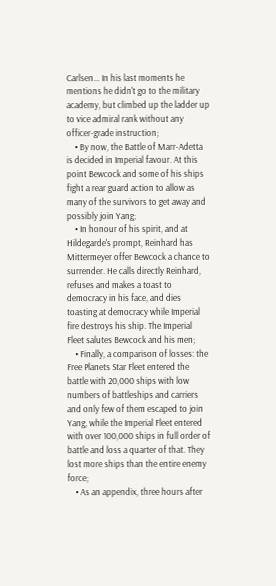Carlsen... In his last moments he mentions he didn't go to the military academy, but climbed up the ladder up to vice admiral rank without any officer-grade instruction;
    • By now, the Battle of Marr-Adetta is decided in Imperial favour. At this point Bewcock and some of his ships fight a rear guard action to allow as many of the survivors to get away and possibly join Yang;
    • In honour of his spirit, and at Hildegarde's prompt, Reinhard has Mittermeyer offer Bewcock a chance to surrender. He calls directly Reinhard, refuses and makes a toast to democracy in his face, and dies toasting at democracy while Imperial fire destroys his ship. The Imperial Fleet salutes Bewcock and his men;
    • Finally, a comparison of losses: the Free Planets Star Fleet entered the battle with 20,000 ships with low numbers of battleships and carriers and only few of them escaped to join Yang, while the Imperial Fleet entered with over 100,000 ships in full order of battle and loss a quarter of that. They lost more ships than the entire enemy force;
    • As an appendix, three hours after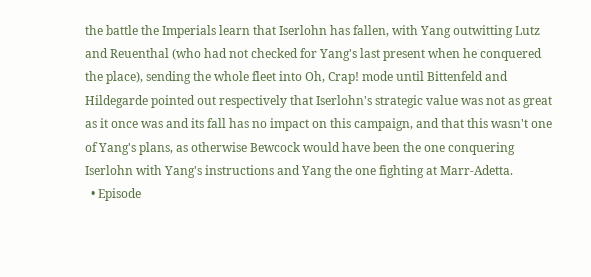the battle the Imperials learn that Iserlohn has fallen, with Yang outwitting Lutz and Reuenthal (who had not checked for Yang's last present when he conquered the place), sending the whole fleet into Oh, Crap! mode until Bittenfeld and Hildegarde pointed out respectively that Iserlohn's strategic value was not as great as it once was and its fall has no impact on this campaign, and that this wasn't one of Yang's plans, as otherwise Bewcock would have been the one conquering Iserlohn with Yang's instructions and Yang the one fighting at Marr-Adetta.
  • Episode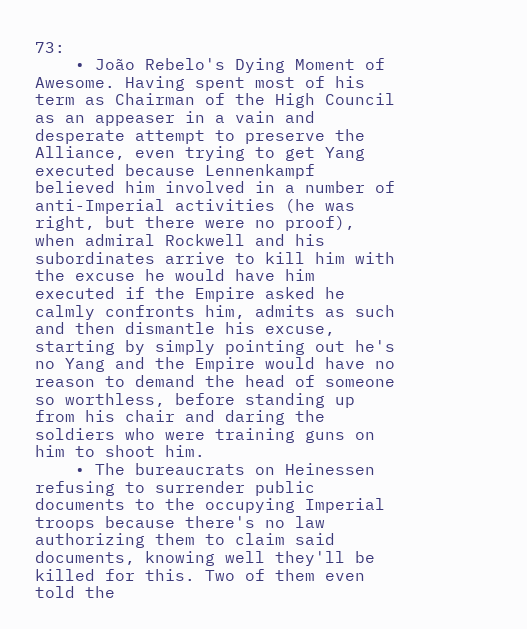73:
    • João Rebelo's Dying Moment of Awesome. Having spent most of his term as Chairman of the High Council as an appeaser in a vain and desperate attempt to preserve the Alliance, even trying to get Yang executed because Lennenkampf believed him involved in a number of anti-Imperial activities (he was right, but there were no proof), when admiral Rockwell and his subordinates arrive to kill him with the excuse he would have him executed if the Empire asked he calmly confronts him, admits as such and then dismantle his excuse, starting by simply pointing out he's no Yang and the Empire would have no reason to demand the head of someone so worthless, before standing up from his chair and daring the soldiers who were training guns on him to shoot him.
    • The bureaucrats on Heinessen refusing to surrender public documents to the occupying Imperial troops because there's no law authorizing them to claim said documents, knowing well they'll be killed for this. Two of them even told the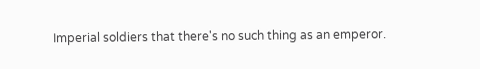Imperial soldiers that there's no such thing as an emperor.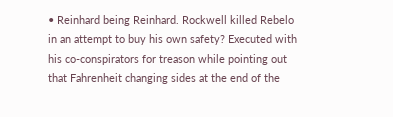• Reinhard being Reinhard. Rockwell killed Rebelo in an attempt to buy his own safety? Executed with his co-conspirators for treason while pointing out that Fahrenheit changing sides at the end of the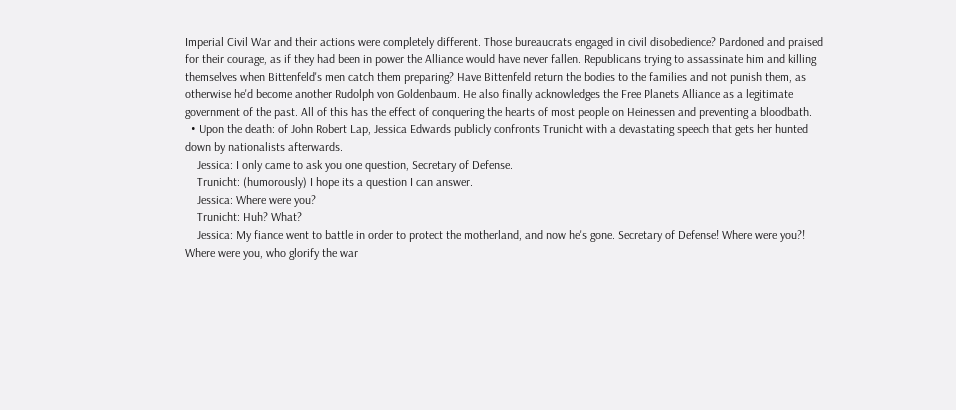Imperial Civil War and their actions were completely different. Those bureaucrats engaged in civil disobedience? Pardoned and praised for their courage, as if they had been in power the Alliance would have never fallen. Republicans trying to assassinate him and killing themselves when Bittenfeld's men catch them preparing? Have Bittenfeld return the bodies to the families and not punish them, as otherwise he'd become another Rudolph von Goldenbaum. He also finally acknowledges the Free Planets Alliance as a legitimate government of the past. All of this has the effect of conquering the hearts of most people on Heinessen and preventing a bloodbath.
  • Upon the death: of John Robert Lap, Jessica Edwards publicly confronts Trunicht with a devastating speech that gets her hunted down by nationalists afterwards.
    Jessica: I only came to ask you one question, Secretary of Defense.
    Trunicht: (humorously) I hope its a question I can answer.
    Jessica: Where were you?
    Trunicht: Huh? What?
    Jessica: My fiance went to battle in order to protect the motherland, and now he's gone. Secretary of Defense! Where were you?! Where were you, who glorify the war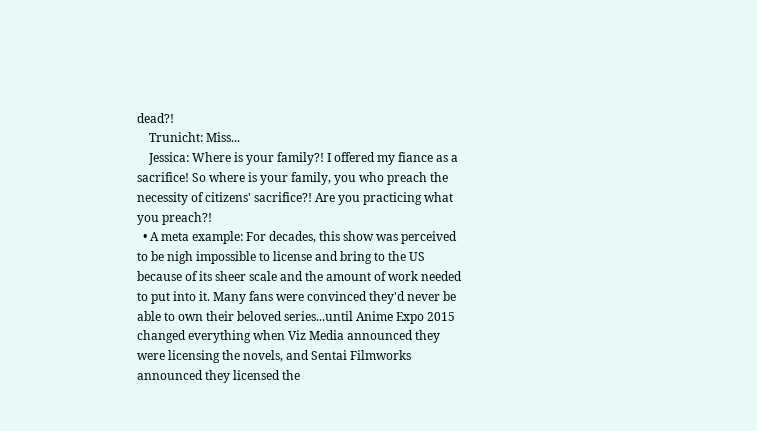dead?!
    Trunicht: Miss...
    Jessica: Where is your family?! I offered my fiance as a sacrifice! So where is your family, you who preach the necessity of citizens' sacrifice?! Are you practicing what you preach?!
  • A meta example: For decades, this show was perceived to be nigh impossible to license and bring to the US because of its sheer scale and the amount of work needed to put into it. Many fans were convinced they'd never be able to own their beloved series...until Anime Expo 2015 changed everything when Viz Media announced they were licensing the novels, and Sentai Filmworks announced they licensed the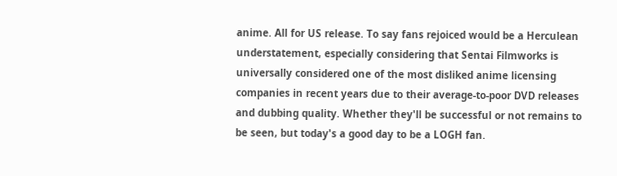anime. All for US release. To say fans rejoiced would be a Herculean understatement, especially considering that Sentai Filmworks is universally considered one of the most disliked anime licensing companies in recent years due to their average-to-poor DVD releases and dubbing quality. Whether they'll be successful or not remains to be seen, but today's a good day to be a LOGH fan.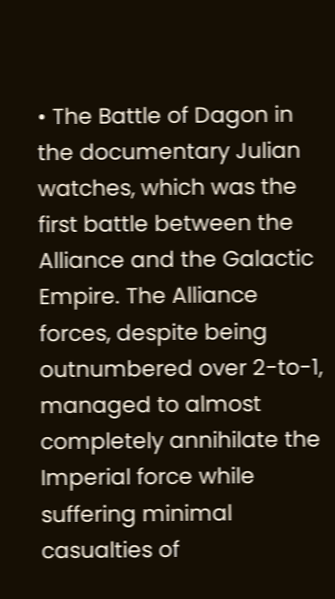• The Battle of Dagon in the documentary Julian watches, which was the first battle between the Alliance and the Galactic Empire. The Alliance forces, despite being outnumbered over 2-to-1, managed to almost completely annihilate the Imperial force while suffering minimal casualties of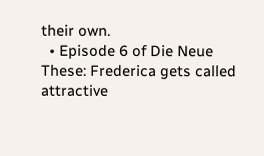their own.
  • Episode 6 of Die Neue These: Frederica gets called attractive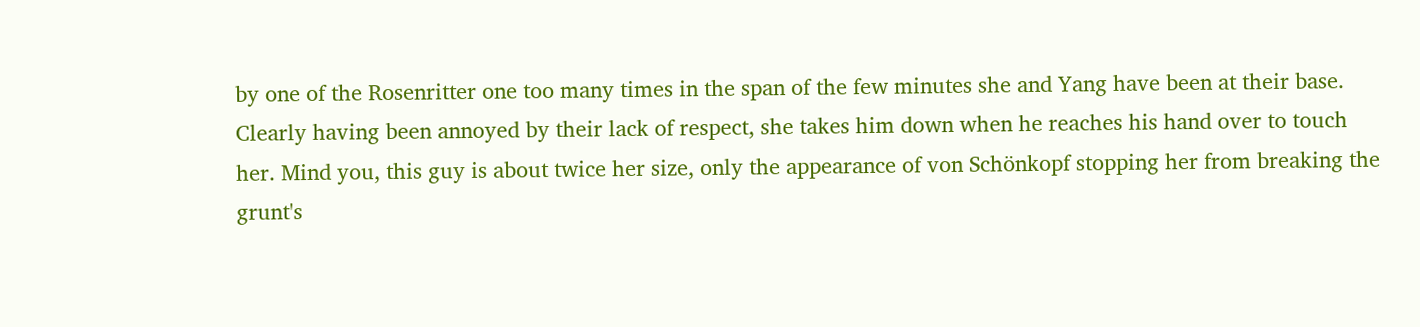by one of the Rosenritter one too many times in the span of the few minutes she and Yang have been at their base. Clearly having been annoyed by their lack of respect, she takes him down when he reaches his hand over to touch her. Mind you, this guy is about twice her size, only the appearance of von Schönkopf stopping her from breaking the grunt's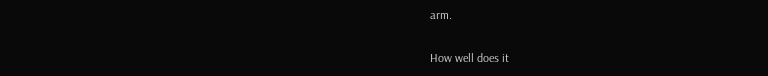arm.

How well does it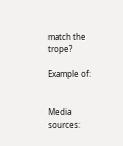match the trope?

Example of:


Media sources: